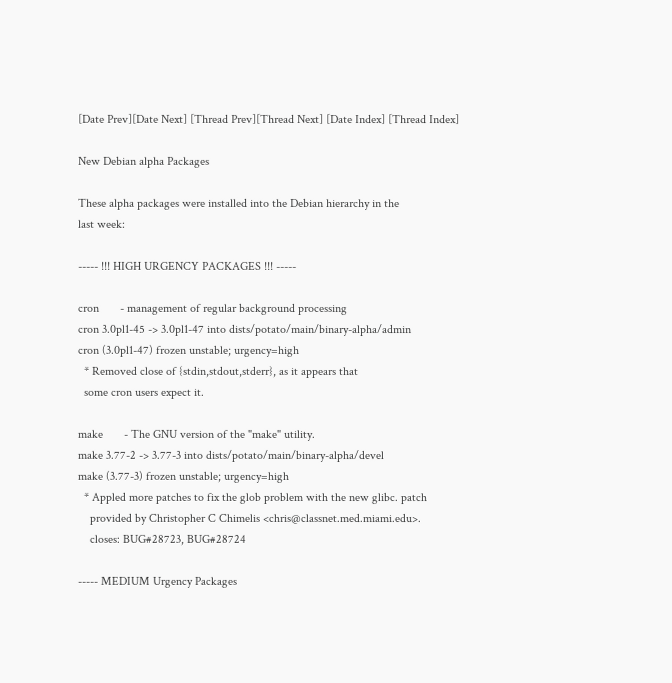[Date Prev][Date Next] [Thread Prev][Thread Next] [Date Index] [Thread Index]

New Debian alpha Packages

These alpha packages were installed into the Debian hierarchy in the
last week:

----- !!! HIGH URGENCY PACKAGES !!! -----

cron       - management of regular background processing
cron 3.0pl1-45 -> 3.0pl1-47 into dists/potato/main/binary-alpha/admin
cron (3.0pl1-47) frozen unstable; urgency=high
  * Removed close of {stdin,stdout,stderr}, as it appears that
  some cron users expect it.

make       - The GNU version of the "make" utility.
make 3.77-2 -> 3.77-3 into dists/potato/main/binary-alpha/devel
make (3.77-3) frozen unstable; urgency=high
  * Appled more patches to fix the glob problem with the new glibc. patch
    provided by Christopher C Chimelis <chris@classnet.med.miami.edu>.
    closes: BUG#28723, BUG#28724

----- MEDIUM Urgency Packages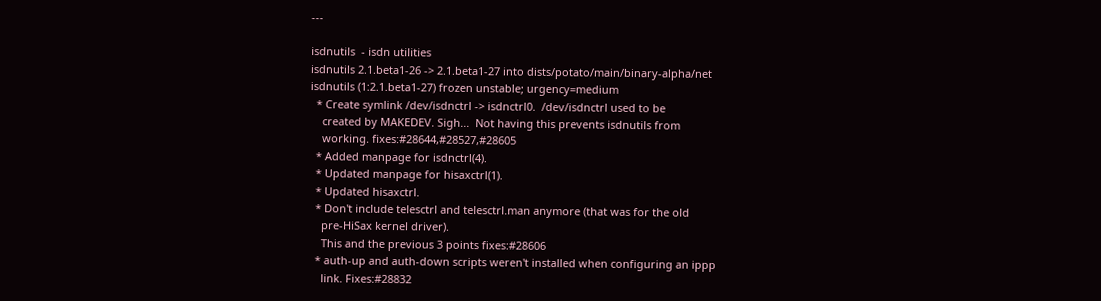---

isdnutils  - isdn utilities
isdnutils 2.1.beta1-26 -> 2.1.beta1-27 into dists/potato/main/binary-alpha/net
isdnutils (1:2.1.beta1-27) frozen unstable; urgency=medium
  * Create symlink /dev/isdnctrl -> isdnctrl0.  /dev/isdnctrl used to be
    created by MAKEDEV. Sigh...  Not having this prevents isdnutils from
    working. fixes:#28644,#28527,#28605
  * Added manpage for isdnctrl(4).
  * Updated manpage for hisaxctrl(1).
  * Updated hisaxctrl.
  * Don't include telesctrl and telesctrl.man anymore (that was for the old
    pre-HiSax kernel driver).
    This and the previous 3 points fixes:#28606
  * auth-up and auth-down scripts weren't installed when configuring an ippp
    link. Fixes:#28832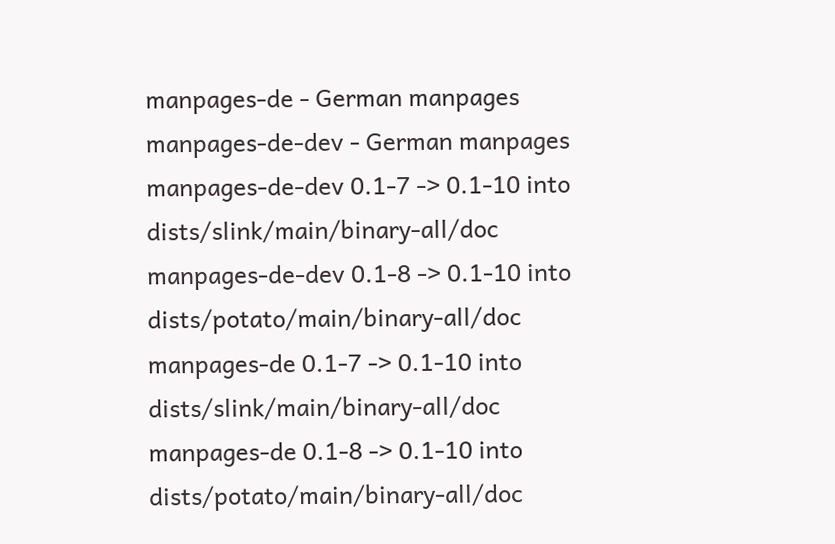manpages-de - German manpages
manpages-de-dev - German manpages
manpages-de-dev 0.1-7 -> 0.1-10 into dists/slink/main/binary-all/doc
manpages-de-dev 0.1-8 -> 0.1-10 into dists/potato/main/binary-all/doc
manpages-de 0.1-7 -> 0.1-10 into dists/slink/main/binary-all/doc
manpages-de 0.1-8 -> 0.1-10 into dists/potato/main/binary-all/doc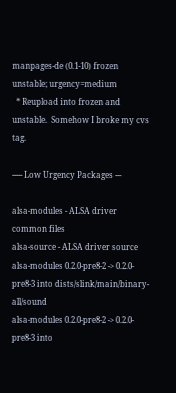manpages-de (0.1-10) frozen unstable; urgency=medium
  * Reupload into frozen and unstable.  Somehow I broke my cvs tag.

----- Low Urgency Packages ---

alsa-modules - ALSA driver common files
alsa-source - ALSA driver source
alsa-modules 0.2.0-pre8-2 -> 0.2.0-pre8-3 into dists/slink/main/binary-all/sound
alsa-modules 0.2.0-pre8-2 -> 0.2.0-pre8-3 into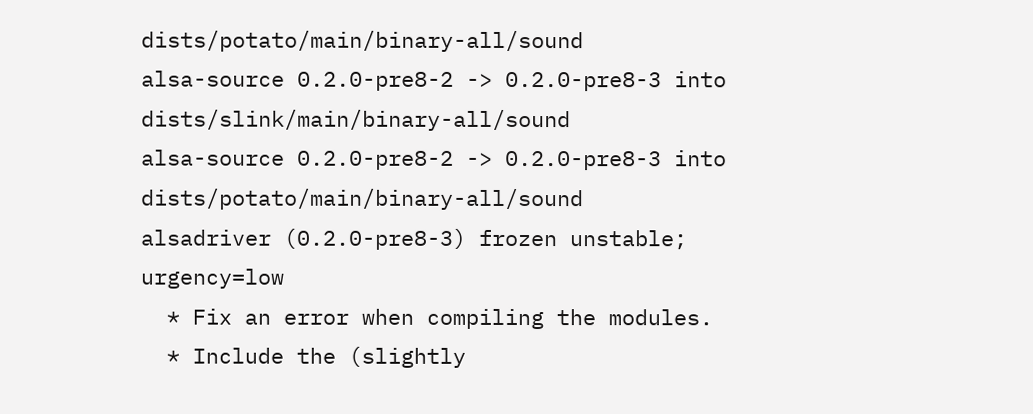dists/potato/main/binary-all/sound
alsa-source 0.2.0-pre8-2 -> 0.2.0-pre8-3 into dists/slink/main/binary-all/sound
alsa-source 0.2.0-pre8-2 -> 0.2.0-pre8-3 into dists/potato/main/binary-all/sound
alsadriver (0.2.0-pre8-3) frozen unstable; urgency=low
  * Fix an error when compiling the modules.
  * Include the (slightly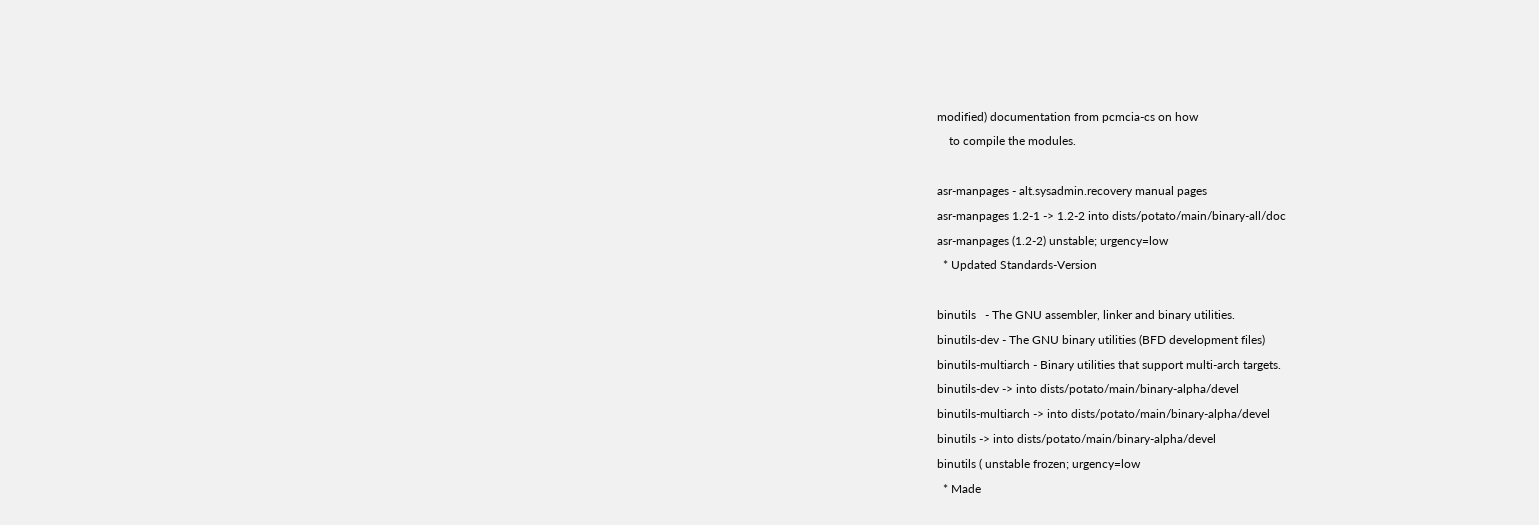modified) documentation from pcmcia-cs on how
    to compile the modules.

asr-manpages - alt.sysadmin.recovery manual pages
asr-manpages 1.2-1 -> 1.2-2 into dists/potato/main/binary-all/doc
asr-manpages (1.2-2) unstable; urgency=low
  * Updated Standards-Version

binutils   - The GNU assembler, linker and binary utilities.
binutils-dev - The GNU binary utilities (BFD development files)
binutils-multiarch - Binary utilities that support multi-arch targets.
binutils-dev -> into dists/potato/main/binary-alpha/devel
binutils-multiarch -> into dists/potato/main/binary-alpha/devel
binutils -> into dists/potato/main/binary-alpha/devel
binutils ( unstable frozen; urgency=low
  * Made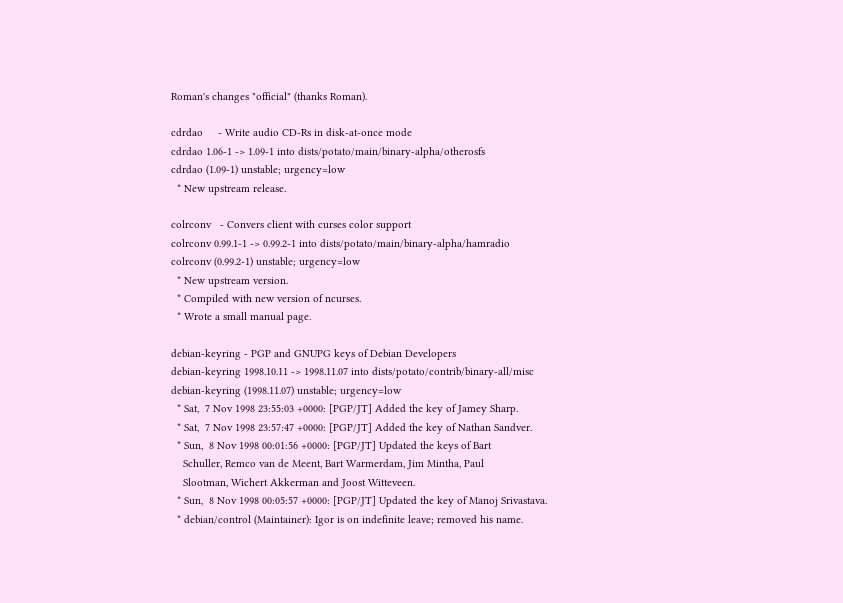Roman's changes "official" (thanks Roman).

cdrdao     - Write audio CD-Rs in disk-at-once mode
cdrdao 1.06-1 -> 1.09-1 into dists/potato/main/binary-alpha/otherosfs
cdrdao (1.09-1) unstable; urgency=low
  * New upstream release.

colrconv   - Convers client with curses color support
colrconv 0.99.1-1 -> 0.99.2-1 into dists/potato/main/binary-alpha/hamradio
colrconv (0.99.2-1) unstable; urgency=low
  * New upstream version.
  * Compiled with new version of ncurses.
  * Wrote a small manual page.

debian-keyring - PGP and GNUPG keys of Debian Developers
debian-keyring 1998.10.11 -> 1998.11.07 into dists/potato/contrib/binary-all/misc
debian-keyring (1998.11.07) unstable; urgency=low
  * Sat,  7 Nov 1998 23:55:03 +0000: [PGP/JT] Added the key of Jamey Sharp.
  * Sat,  7 Nov 1998 23:57:47 +0000: [PGP/JT] Added the key of Nathan Sandver.
  * Sun,  8 Nov 1998 00:01:56 +0000: [PGP/JT] Updated the keys of Bart
    Schuller, Remco van de Meent, Bart Warmerdam, Jim Mintha, Paul
    Slootman, Wichert Akkerman and Joost Witteveen.
  * Sun,  8 Nov 1998 00:05:57 +0000: [PGP/JT] Updated the key of Manoj Srivastava.
  * debian/control (Maintainer): Igor is on indefinite leave; removed his name.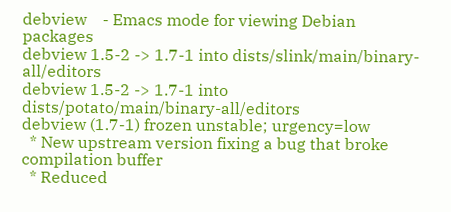debview    - Emacs mode for viewing Debian packages
debview 1.5-2 -> 1.7-1 into dists/slink/main/binary-all/editors
debview 1.5-2 -> 1.7-1 into dists/potato/main/binary-all/editors
debview (1.7-1) frozen unstable; urgency=low
  * New upstream version fixing a bug that broke compilation buffer
  * Reduced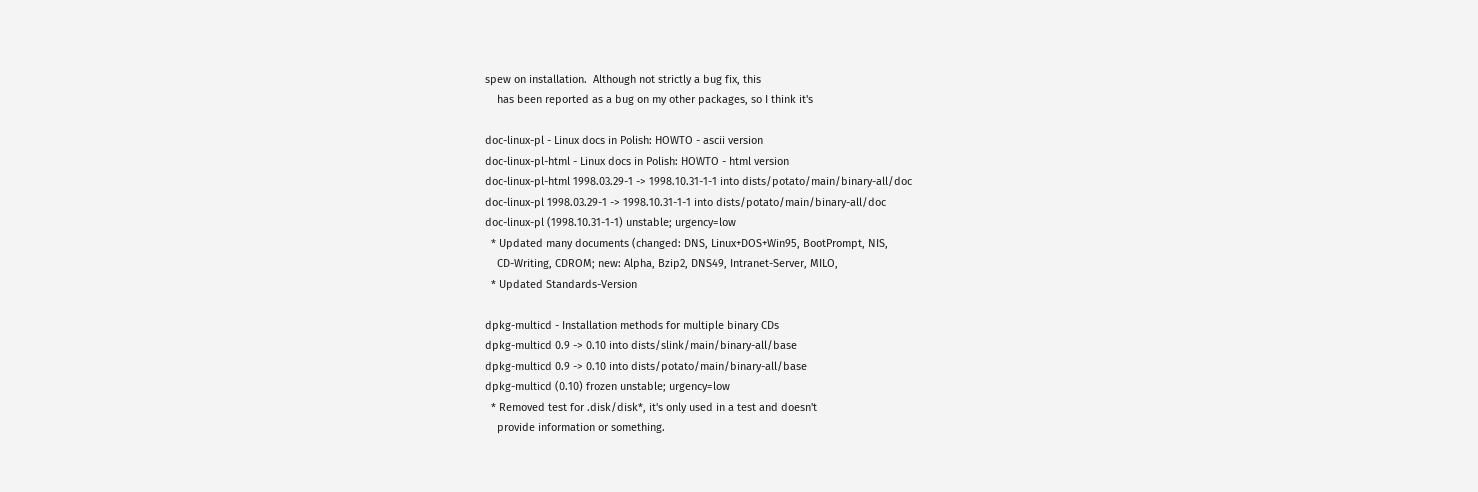spew on installation.  Although not strictly a bug fix, this
    has been reported as a bug on my other packages, so I think it's

doc-linux-pl - Linux docs in Polish: HOWTO - ascii version
doc-linux-pl-html - Linux docs in Polish: HOWTO - html version
doc-linux-pl-html 1998.03.29-1 -> 1998.10.31-1-1 into dists/potato/main/binary-all/doc
doc-linux-pl 1998.03.29-1 -> 1998.10.31-1-1 into dists/potato/main/binary-all/doc
doc-linux-pl (1998.10.31-1-1) unstable; urgency=low
  * Updated many documents (changed: DNS, Linux+DOS+Win95, BootPrompt, NIS,
    CD-Writing, CDROM; new: Alpha, Bzip2, DNS49, Intranet-Server, MILO,
  * Updated Standards-Version

dpkg-multicd - Installation methods for multiple binary CDs
dpkg-multicd 0.9 -> 0.10 into dists/slink/main/binary-all/base
dpkg-multicd 0.9 -> 0.10 into dists/potato/main/binary-all/base
dpkg-multicd (0.10) frozen unstable; urgency=low
  * Removed test for .disk/disk*, it's only used in a test and doesn't
    provide information or something.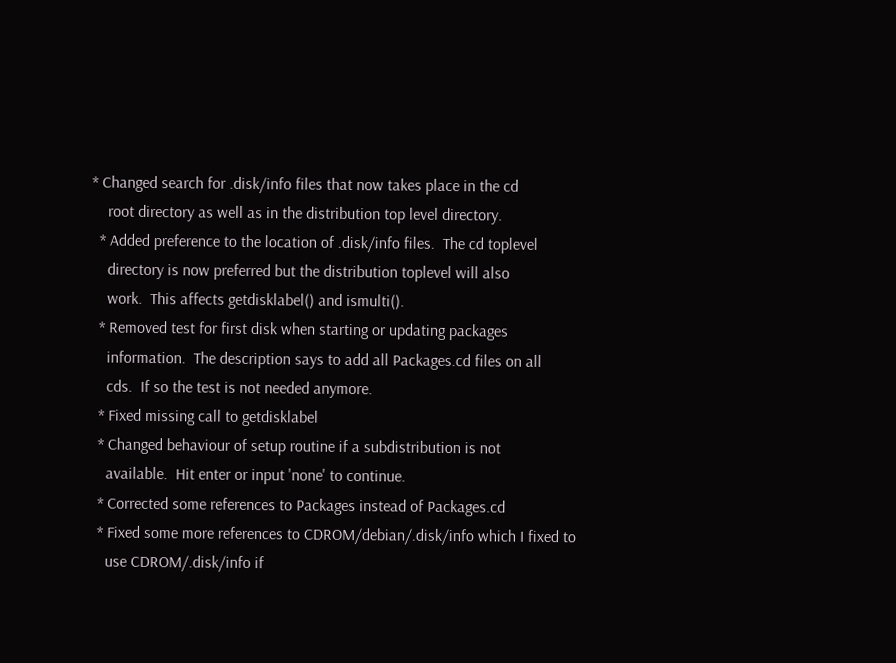* Changed search for .disk/info files that now takes place in the cd
    root directory as well as in the distribution top level directory.
  * Added preference to the location of .disk/info files.  The cd toplevel
    directory is now preferred but the distribution toplevel will also
    work.  This affects getdisklabel() and ismulti().
  * Removed test for first disk when starting or updating packages
    information.  The description says to add all Packages.cd files on all
    cds.  If so the test is not needed anymore.
  * Fixed missing call to getdisklabel
  * Changed behaviour of setup routine if a subdistribution is not
    available.  Hit enter or input 'none' to continue.
  * Corrected some references to Packages instead of Packages.cd
  * Fixed some more references to CDROM/debian/.disk/info which I fixed to
    use CDROM/.disk/info if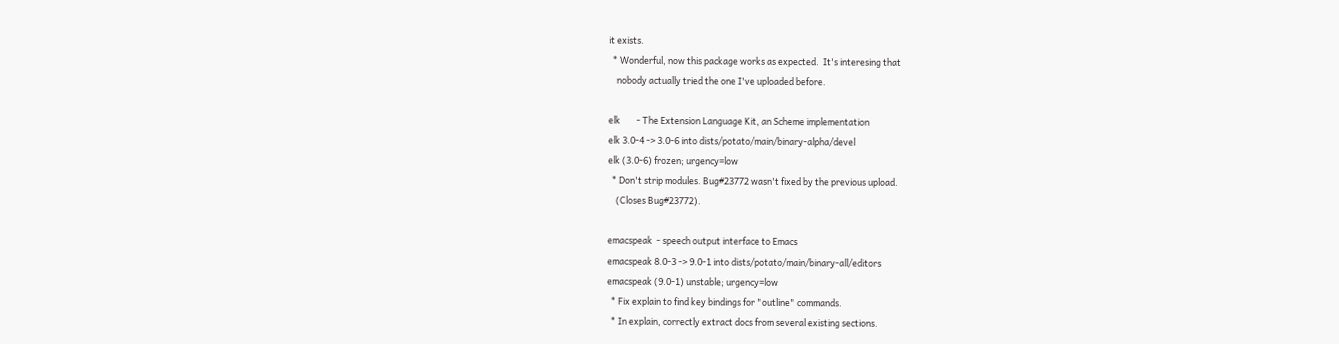it exists.
  * Wonderful, now this package works as expected.  It's interesing that
    nobody actually tried the one I've uploaded before.

elk        - The Extension Language Kit, an Scheme implementation
elk 3.0-4 -> 3.0-6 into dists/potato/main/binary-alpha/devel
elk (3.0-6) frozen; urgency=low
  * Don't strip modules. Bug#23772 wasn't fixed by the previous upload.
    (Closes Bug#23772).

emacspeak  - speech output interface to Emacs
emacspeak 8.0-3 -> 9.0-1 into dists/potato/main/binary-all/editors
emacspeak (9.0-1) unstable; urgency=low
  * Fix explain to find key bindings for "outline" commands.
  * In explain, correctly extract docs from several existing sections.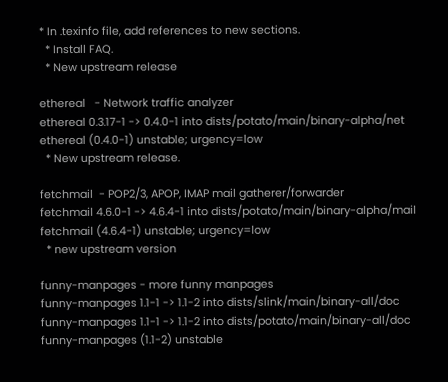* In .texinfo file, add references to new sections.
  * Install FAQ.
  * New upstream release

ethereal   - Network traffic analyzer
ethereal 0.3.17-1 -> 0.4.0-1 into dists/potato/main/binary-alpha/net
ethereal (0.4.0-1) unstable; urgency=low
  * New upstream release.

fetchmail  - POP2/3, APOP, IMAP mail gatherer/forwarder
fetchmail 4.6.0-1 -> 4.6.4-1 into dists/potato/main/binary-alpha/mail
fetchmail (4.6.4-1) unstable; urgency=low
  * new upstream version

funny-manpages - more funny manpages
funny-manpages 1.1-1 -> 1.1-2 into dists/slink/main/binary-all/doc
funny-manpages 1.1-1 -> 1.1-2 into dists/potato/main/binary-all/doc
funny-manpages (1.1-2) unstable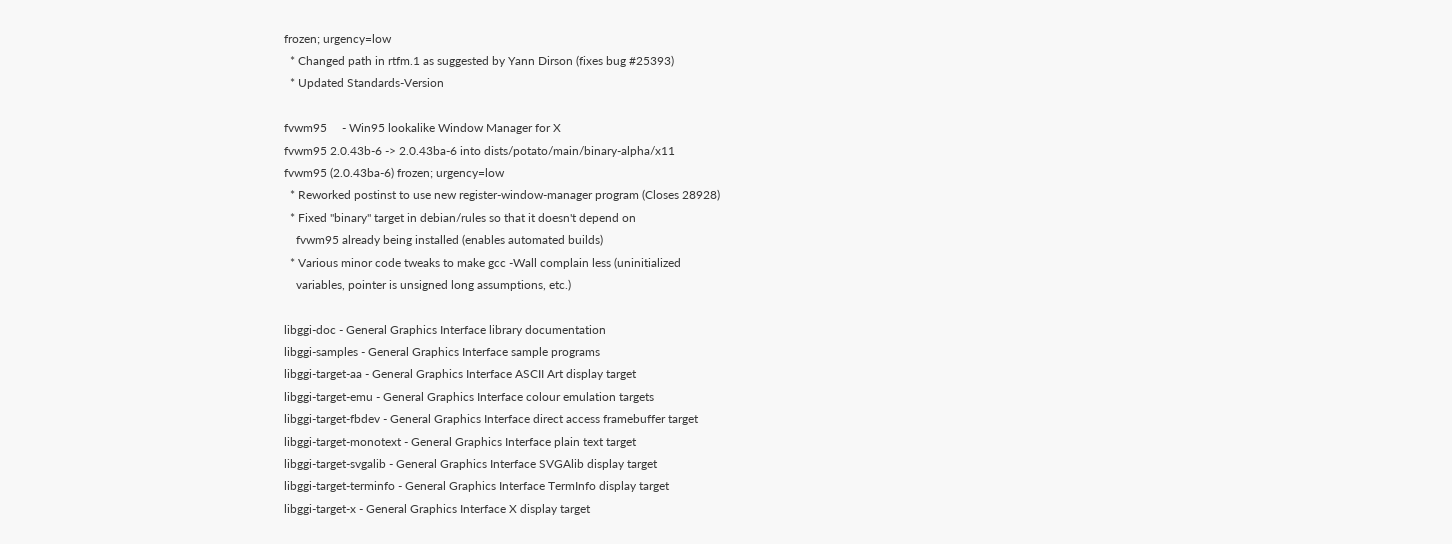frozen; urgency=low
  * Changed path in rtfm.1 as suggested by Yann Dirson (fixes bug #25393)
  * Updated Standards-Version

fvwm95     - Win95 lookalike Window Manager for X
fvwm95 2.0.43b-6 -> 2.0.43ba-6 into dists/potato/main/binary-alpha/x11
fvwm95 (2.0.43ba-6) frozen; urgency=low
  * Reworked postinst to use new register-window-manager program (Closes 28928)
  * Fixed "binary" target in debian/rules so that it doesn't depend on
    fvwm95 already being installed (enables automated builds)
  * Various minor code tweaks to make gcc -Wall complain less (uninitialized
    variables, pointer is unsigned long assumptions, etc.)

libggi-doc - General Graphics Interface library documentation
libggi-samples - General Graphics Interface sample programs
libggi-target-aa - General Graphics Interface ASCII Art display target
libggi-target-emu - General Graphics Interface colour emulation targets
libggi-target-fbdev - General Graphics Interface direct access framebuffer target
libggi-target-monotext - General Graphics Interface plain text target
libggi-target-svgalib - General Graphics Interface SVGAlib display target
libggi-target-terminfo - General Graphics Interface TermInfo display target
libggi-target-x - General Graphics Interface X display target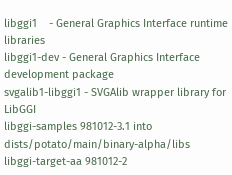libggi1    - General Graphics Interface runtime libraries
libggi1-dev - General Graphics Interface development package
svgalib1-libggi1 - SVGAlib wrapper library for LibGGI
libggi-samples 981012-3.1 into dists/potato/main/binary-alpha/libs
libggi-target-aa 981012-2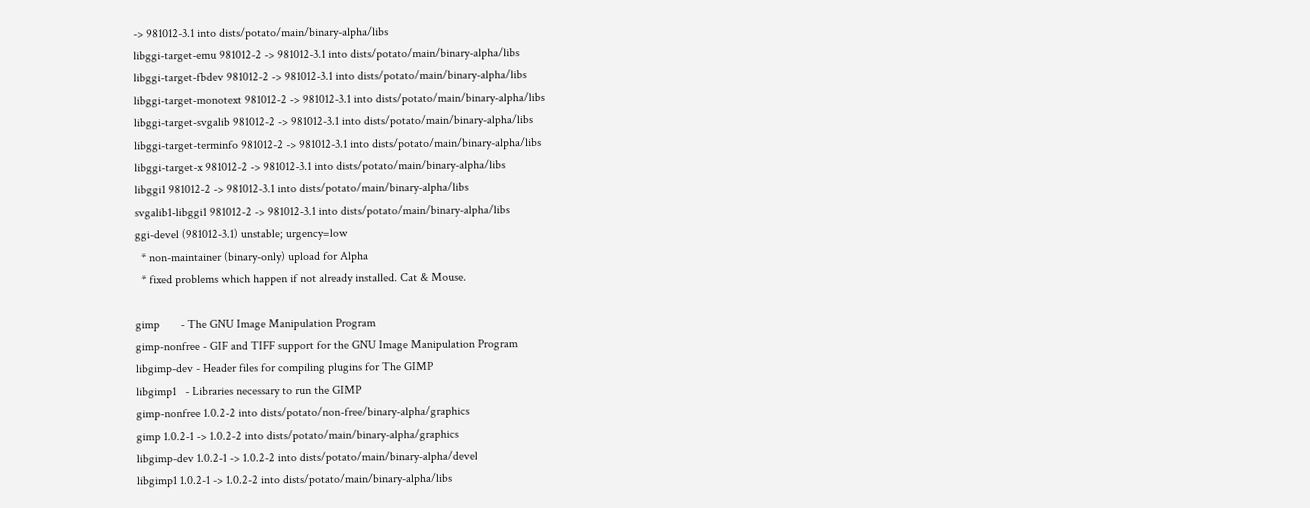-> 981012-3.1 into dists/potato/main/binary-alpha/libs
libggi-target-emu 981012-2 -> 981012-3.1 into dists/potato/main/binary-alpha/libs
libggi-target-fbdev 981012-2 -> 981012-3.1 into dists/potato/main/binary-alpha/libs
libggi-target-monotext 981012-2 -> 981012-3.1 into dists/potato/main/binary-alpha/libs
libggi-target-svgalib 981012-2 -> 981012-3.1 into dists/potato/main/binary-alpha/libs
libggi-target-terminfo 981012-2 -> 981012-3.1 into dists/potato/main/binary-alpha/libs
libggi-target-x 981012-2 -> 981012-3.1 into dists/potato/main/binary-alpha/libs
libggi1 981012-2 -> 981012-3.1 into dists/potato/main/binary-alpha/libs
svgalib1-libggi1 981012-2 -> 981012-3.1 into dists/potato/main/binary-alpha/libs
ggi-devel (981012-3.1) unstable; urgency=low
  * non-maintainer (binary-only) upload for Alpha
  * fixed problems which happen if not already installed. Cat & Mouse.

gimp       - The GNU Image Manipulation Program
gimp-nonfree - GIF and TIFF support for the GNU Image Manipulation Program
libgimp-dev - Header files for compiling plugins for The GIMP
libgimp1   - Libraries necessary to run the GIMP
gimp-nonfree 1.0.2-2 into dists/potato/non-free/binary-alpha/graphics
gimp 1.0.2-1 -> 1.0.2-2 into dists/potato/main/binary-alpha/graphics
libgimp-dev 1.0.2-1 -> 1.0.2-2 into dists/potato/main/binary-alpha/devel
libgimp1 1.0.2-1 -> 1.0.2-2 into dists/potato/main/binary-alpha/libs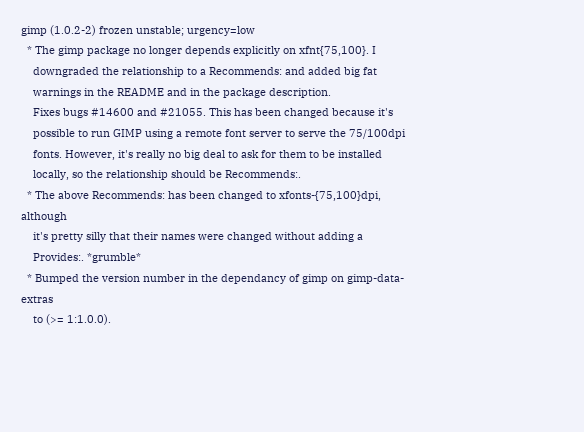gimp (1.0.2-2) frozen unstable; urgency=low
  * The gimp package no longer depends explicitly on xfnt{75,100}. I
    downgraded the relationship to a Recommends: and added big fat
    warnings in the README and in the package description.
    Fixes bugs #14600 and #21055. This has been changed because it's
    possible to run GIMP using a remote font server to serve the 75/100dpi
    fonts. However, it's really no big deal to ask for them to be installed
    locally, so the relationship should be Recommends:.
  * The above Recommends: has been changed to xfonts-{75,100}dpi, although
    it's pretty silly that their names were changed without adding a
    Provides:. *grumble*
  * Bumped the version number in the dependancy of gimp on gimp-data-extras
    to (>= 1:1.0.0).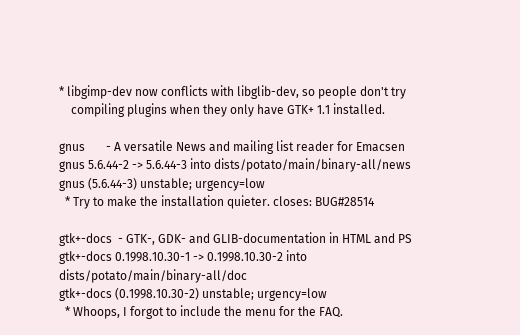* libgimp-dev now conflicts with libglib-dev, so people don't try
    compiling plugins when they only have GTK+ 1.1 installed.

gnus       - A versatile News and mailing list reader for Emacsen
gnus 5.6.44-2 -> 5.6.44-3 into dists/potato/main/binary-all/news
gnus (5.6.44-3) unstable; urgency=low
  * Try to make the installation quieter. closes: BUG#28514

gtk+-docs  - GTK-, GDK- and GLIB-documentation in HTML and PS
gtk+-docs 0.1998.10.30-1 -> 0.1998.10.30-2 into dists/potato/main/binary-all/doc
gtk+-docs (0.1998.10.30-2) unstable; urgency=low
  * Whoops, I forgot to include the menu for the FAQ.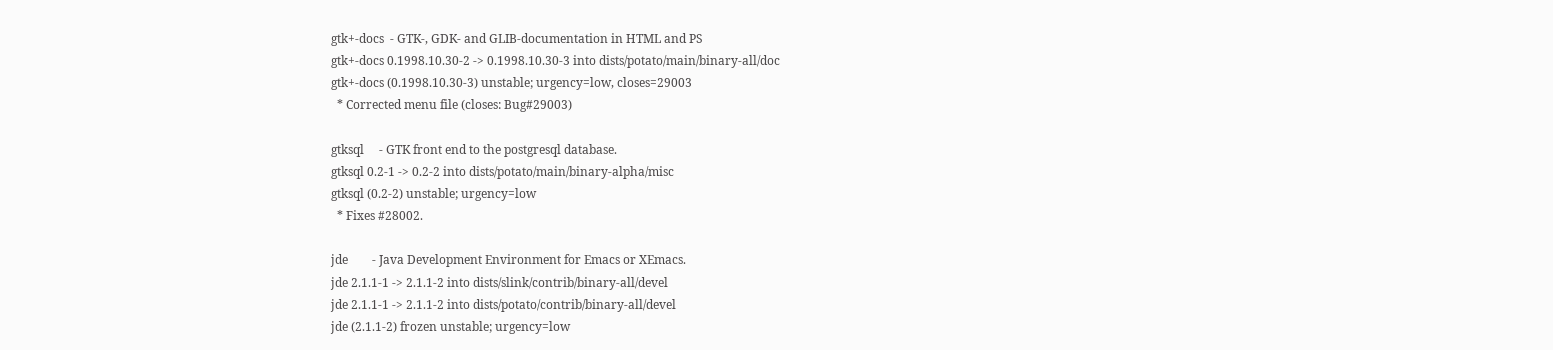gtk+-docs  - GTK-, GDK- and GLIB-documentation in HTML and PS
gtk+-docs 0.1998.10.30-2 -> 0.1998.10.30-3 into dists/potato/main/binary-all/doc
gtk+-docs (0.1998.10.30-3) unstable; urgency=low, closes=29003
  * Corrected menu file (closes: Bug#29003)

gtksql     - GTK front end to the postgresql database.
gtksql 0.2-1 -> 0.2-2 into dists/potato/main/binary-alpha/misc
gtksql (0.2-2) unstable; urgency=low
  * Fixes #28002.

jde        - Java Development Environment for Emacs or XEmacs.
jde 2.1.1-1 -> 2.1.1-2 into dists/slink/contrib/binary-all/devel
jde 2.1.1-1 -> 2.1.1-2 into dists/potato/contrib/binary-all/devel
jde (2.1.1-2) frozen unstable; urgency=low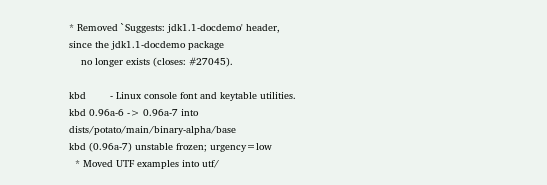* Removed `Suggests: jdk1.1-docdemo' header, since the jdk1.1-docdemo package
    no longer exists (closes: #27045).

kbd        - Linux console font and keytable utilities.
kbd 0.96a-6 -> 0.96a-7 into dists/potato/main/binary-alpha/base
kbd (0.96a-7) unstable frozen; urgency=low
  * Moved UTF examples into utf/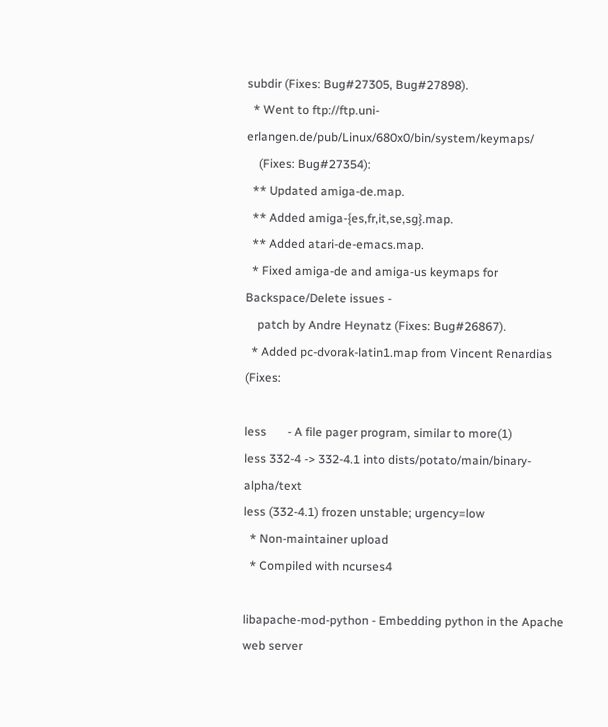subdir (Fixes: Bug#27305, Bug#27898).
  * Went to ftp://ftp.uni-erlangen.de/pub/Linux/680x0/bin/system/keymaps/
    (Fixes: Bug#27354):
  ** Updated amiga-de.map.
  ** Added amiga-{es,fr,it,se,sg}.map.
  ** Added atari-de-emacs.map.
  * Fixed amiga-de and amiga-us keymaps for Backspace/Delete issues -
    patch by Andre Heynatz (Fixes: Bug#26867).
  * Added pc-dvorak-latin1.map from Vincent Renardias (Fixes:

less       - A file pager program, similar to more(1)
less 332-4 -> 332-4.1 into dists/potato/main/binary-alpha/text
less (332-4.1) frozen unstable; urgency=low
  * Non-maintainer upload
  * Compiled with ncurses4

libapache-mod-python - Embedding python in the Apache web server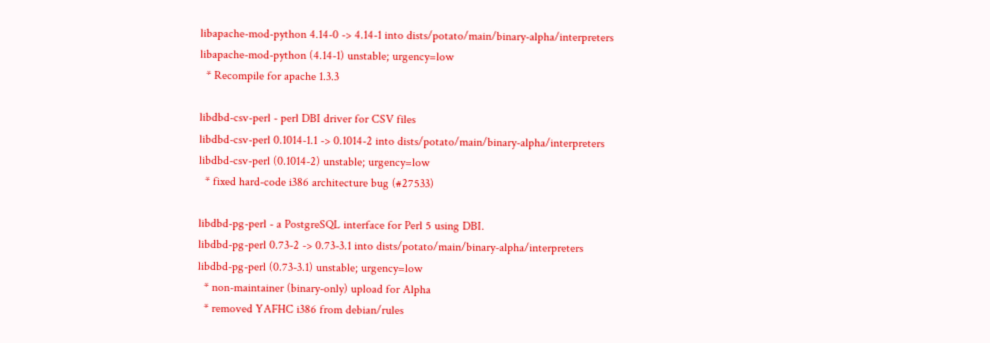libapache-mod-python 4.14-0 -> 4.14-1 into dists/potato/main/binary-alpha/interpreters
libapache-mod-python (4.14-1) unstable; urgency=low
  * Recompile for apache 1.3.3

libdbd-csv-perl - perl DBI driver for CSV files
libdbd-csv-perl 0.1014-1.1 -> 0.1014-2 into dists/potato/main/binary-alpha/interpreters
libdbd-csv-perl (0.1014-2) unstable; urgency=low
  * fixed hard-code i386 architecture bug (#27533)

libdbd-pg-perl - a PostgreSQL interface for Perl 5 using DBI.
libdbd-pg-perl 0.73-2 -> 0.73-3.1 into dists/potato/main/binary-alpha/interpreters
libdbd-pg-perl (0.73-3.1) unstable; urgency=low
  * non-maintainer (binary-only) upload for Alpha
  * removed YAFHC i386 from debian/rules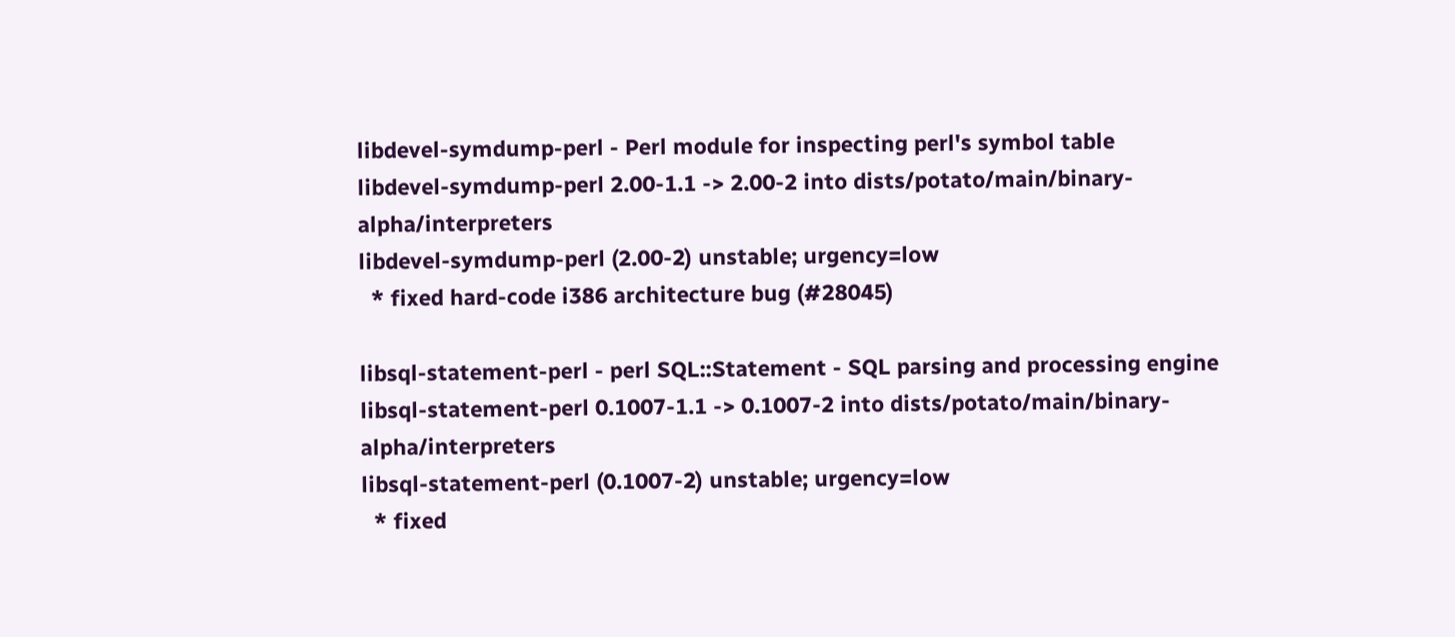libdevel-symdump-perl - Perl module for inspecting perl's symbol table
libdevel-symdump-perl 2.00-1.1 -> 2.00-2 into dists/potato/main/binary-alpha/interpreters
libdevel-symdump-perl (2.00-2) unstable; urgency=low
  * fixed hard-code i386 architecture bug (#28045)

libsql-statement-perl - perl SQL::Statement - SQL parsing and processing engine
libsql-statement-perl 0.1007-1.1 -> 0.1007-2 into dists/potato/main/binary-alpha/interpreters
libsql-statement-perl (0.1007-2) unstable; urgency=low
  * fixed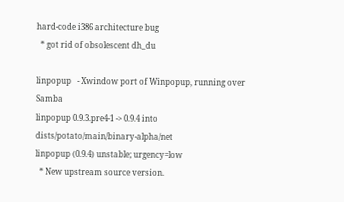hard-code i386 architecture bug
  * got rid of obsolescent dh_du

linpopup   - Xwindow port of Winpopup, running over Samba
linpopup 0.9.3.pre4-1 -> 0.9.4 into dists/potato/main/binary-alpha/net
linpopup (0.9.4) unstable; urgency=low
  * New upstream source version.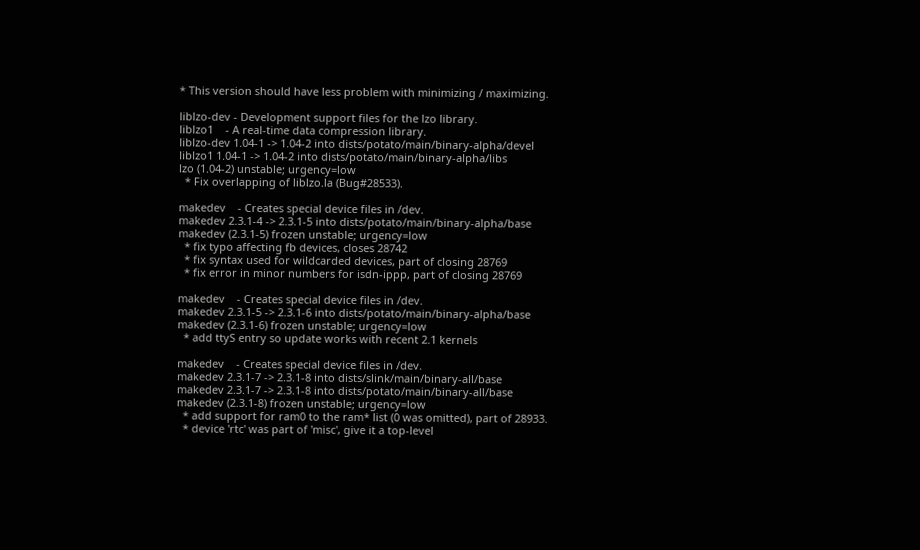* This version should have less problem with minimizing / maximizing.

liblzo-dev - Development support files for the lzo library.
liblzo1    - A real-time data compression library.
liblzo-dev 1.04-1 -> 1.04-2 into dists/potato/main/binary-alpha/devel
liblzo1 1.04-1 -> 1.04-2 into dists/potato/main/binary-alpha/libs
lzo (1.04-2) unstable; urgency=low
  * Fix overlapping of liblzo.la (Bug#28533).

makedev    - Creates special device files in /dev.
makedev 2.3.1-4 -> 2.3.1-5 into dists/potato/main/binary-alpha/base
makedev (2.3.1-5) frozen unstable; urgency=low
  * fix typo affecting fb devices, closes 28742
  * fix syntax used for wildcarded devices, part of closing 28769
  * fix error in minor numbers for isdn-ippp, part of closing 28769

makedev    - Creates special device files in /dev.
makedev 2.3.1-5 -> 2.3.1-6 into dists/potato/main/binary-alpha/base
makedev (2.3.1-6) frozen unstable; urgency=low
  * add ttyS entry so update works with recent 2.1 kernels

makedev    - Creates special device files in /dev.
makedev 2.3.1-7 -> 2.3.1-8 into dists/slink/main/binary-all/base
makedev 2.3.1-7 -> 2.3.1-8 into dists/potato/main/binary-all/base
makedev (2.3.1-8) frozen unstable; urgency=low
  * add support for ram0 to the ram* list (0 was omitted), part of 28933.
  * device 'rtc' was part of 'misc', give it a top-level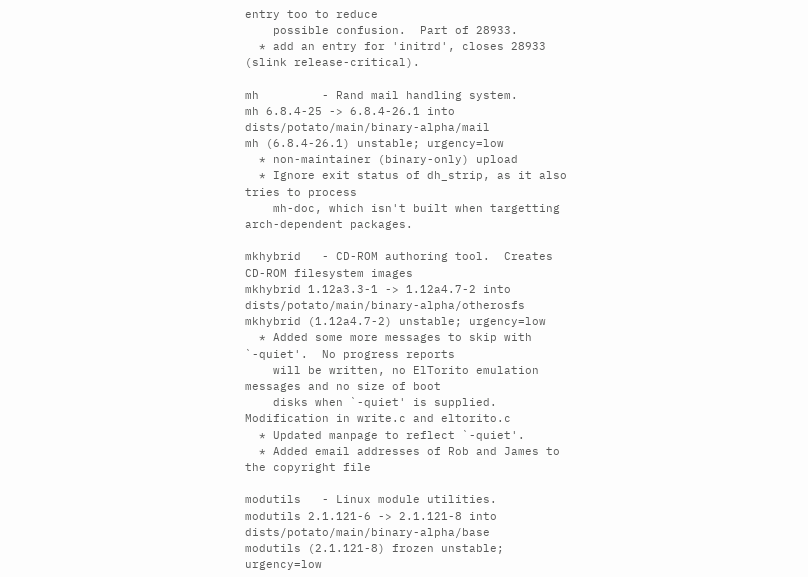entry too to reduce
    possible confusion.  Part of 28933.
  * add an entry for 'initrd', closes 28933 (slink release-critical).

mh         - Rand mail handling system.
mh 6.8.4-25 -> 6.8.4-26.1 into dists/potato/main/binary-alpha/mail
mh (6.8.4-26.1) unstable; urgency=low
  * non-maintainer (binary-only) upload
  * Ignore exit status of dh_strip, as it also tries to process
    mh-doc, which isn't built when targetting arch-dependent packages.

mkhybrid   - CD-ROM authoring tool.  Creates CD-ROM filesystem images
mkhybrid 1.12a3.3-1 -> 1.12a4.7-2 into dists/potato/main/binary-alpha/otherosfs
mkhybrid (1.12a4.7-2) unstable; urgency=low
  * Added some more messages to skip with `-quiet'.  No progress reports
    will be written, no ElTorito emulation messages and no size of boot
    disks when `-quiet' is supplied.  Modification in write.c and eltorito.c
  * Updated manpage to reflect `-quiet'.
  * Added email addresses of Rob and James to the copyright file

modutils   - Linux module utilities.
modutils 2.1.121-6 -> 2.1.121-8 into dists/potato/main/binary-alpha/base
modutils (2.1.121-8) frozen unstable; urgency=low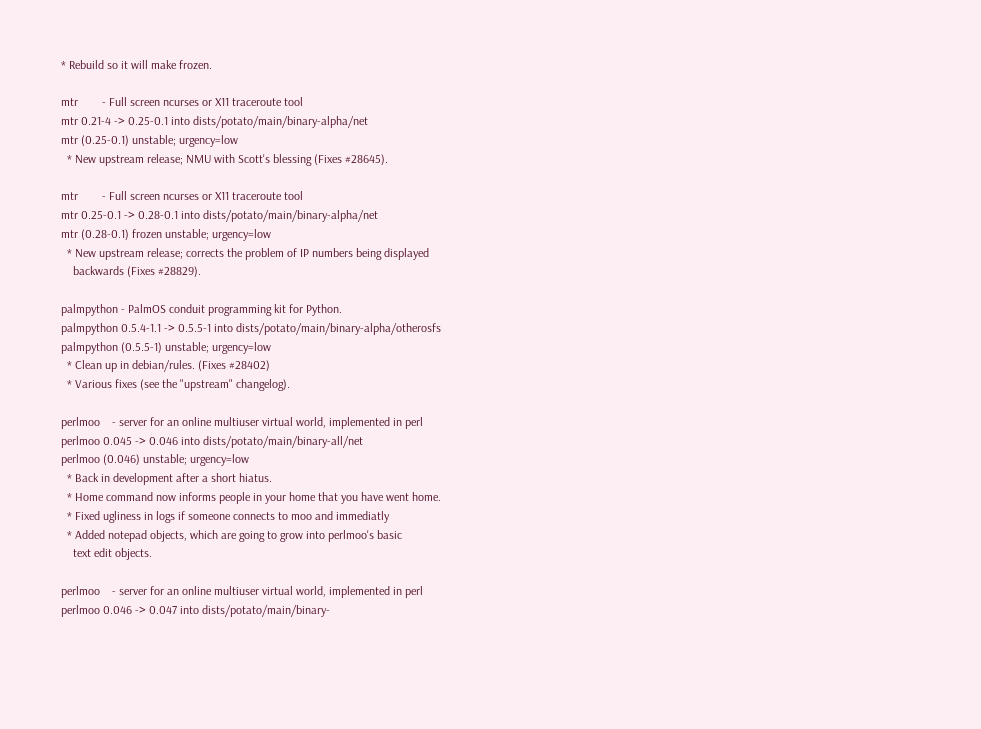* Rebuild so it will make frozen.

mtr        - Full screen ncurses or X11 traceroute tool
mtr 0.21-4 -> 0.25-0.1 into dists/potato/main/binary-alpha/net
mtr (0.25-0.1) unstable; urgency=low
  * New upstream release; NMU with Scott's blessing (Fixes #28645).

mtr        - Full screen ncurses or X11 traceroute tool
mtr 0.25-0.1 -> 0.28-0.1 into dists/potato/main/binary-alpha/net
mtr (0.28-0.1) frozen unstable; urgency=low
  * New upstream release; corrects the problem of IP numbers being displayed
    backwards (Fixes #28829).

palmpython - PalmOS conduit programming kit for Python.
palmpython 0.5.4-1.1 -> 0.5.5-1 into dists/potato/main/binary-alpha/otherosfs
palmpython (0.5.5-1) unstable; urgency=low
  * Clean up in debian/rules. (Fixes #28402)
  * Various fixes (see the "upstream" changelog).

perlmoo    - server for an online multiuser virtual world, implemented in perl
perlmoo 0.045 -> 0.046 into dists/potato/main/binary-all/net
perlmoo (0.046) unstable; urgency=low
  * Back in development after a short hiatus.
  * Home command now informs people in your home that you have went home.
  * Fixed ugliness in logs if someone connects to moo and immediatly
  * Added notepad objects, which are going to grow into perlmoo's basic
    text edit objects.

perlmoo    - server for an online multiuser virtual world, implemented in perl
perlmoo 0.046 -> 0.047 into dists/potato/main/binary-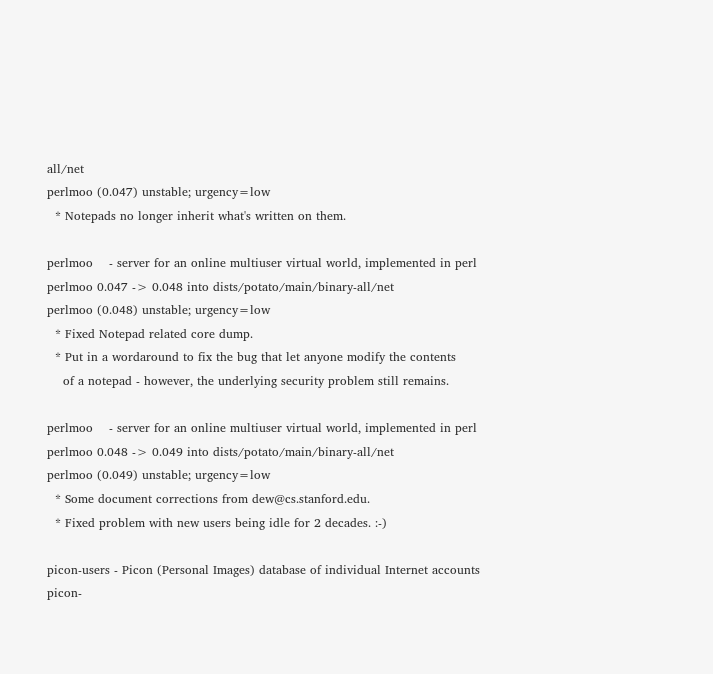all/net
perlmoo (0.047) unstable; urgency=low
  * Notepads no longer inherit what's written on them.

perlmoo    - server for an online multiuser virtual world, implemented in perl
perlmoo 0.047 -> 0.048 into dists/potato/main/binary-all/net
perlmoo (0.048) unstable; urgency=low
  * Fixed Notepad related core dump.
  * Put in a wordaround to fix the bug that let anyone modify the contents
    of a notepad - however, the underlying security problem still remains.

perlmoo    - server for an online multiuser virtual world, implemented in perl
perlmoo 0.048 -> 0.049 into dists/potato/main/binary-all/net
perlmoo (0.049) unstable; urgency=low
  * Some document corrections from dew@cs.stanford.edu.
  * Fixed problem with new users being idle for 2 decades. :-)

picon-users - Picon (Personal Images) database of individual Internet accounts
picon-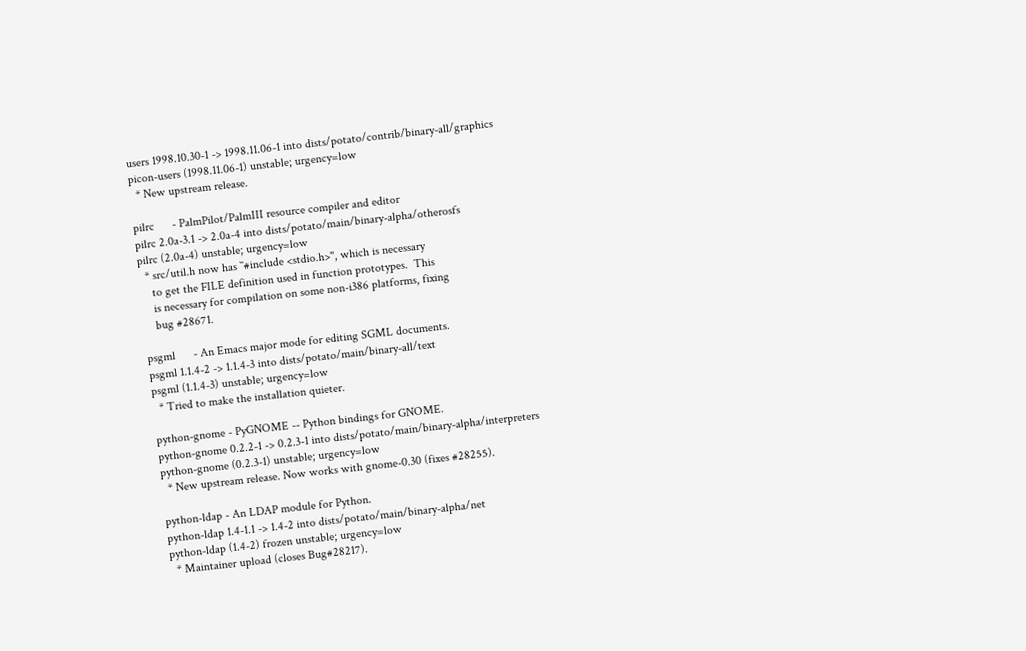users 1998.10.30-1 -> 1998.11.06-1 into dists/potato/contrib/binary-all/graphics
picon-users (1998.11.06-1) unstable; urgency=low
  * New upstream release.

pilrc      - PalmPilot/PalmIII resource compiler and editor
pilrc 2.0a-3.1 -> 2.0a-4 into dists/potato/main/binary-alpha/otherosfs
pilrc (2.0a-4) unstable; urgency=low
  * src/util.h now has ``#include <stdio.h>'', which is necessary
    to get the FILE definition used in function prototypes.  This
    is necessary for compilation on some non-i386 platforms, fixing
    bug #28671.

psgml      - An Emacs major mode for editing SGML documents.
psgml 1.1.4-2 -> 1.1.4-3 into dists/potato/main/binary-all/text
psgml (1.1.4-3) unstable; urgency=low
  * Tried to make the installation quieter.

python-gnome - PyGNOME -- Python bindings for GNOME.
python-gnome 0.2.2-1 -> 0.2.3-1 into dists/potato/main/binary-alpha/interpreters
python-gnome (0.2.3-1) unstable; urgency=low
  * New upstream release. Now works with gnome-0.30 (fixes #28255).

python-ldap - An LDAP module for Python.
python-ldap 1.4-1.1 -> 1.4-2 into dists/potato/main/binary-alpha/net
python-ldap (1.4-2) frozen unstable; urgency=low
  * Maintainer upload (closes Bug#28217).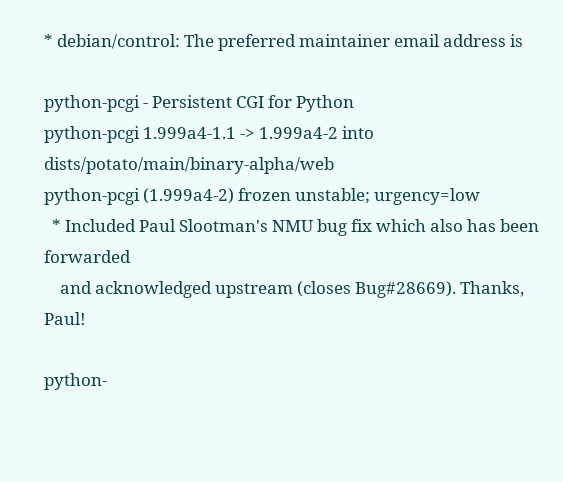* debian/control: The preferred maintainer email address is

python-pcgi - Persistent CGI for Python
python-pcgi 1.999a4-1.1 -> 1.999a4-2 into dists/potato/main/binary-alpha/web
python-pcgi (1.999a4-2) frozen unstable; urgency=low
  * Included Paul Slootman's NMU bug fix which also has been forwarded
    and acknowledged upstream (closes Bug#28669). Thanks, Paul!

python-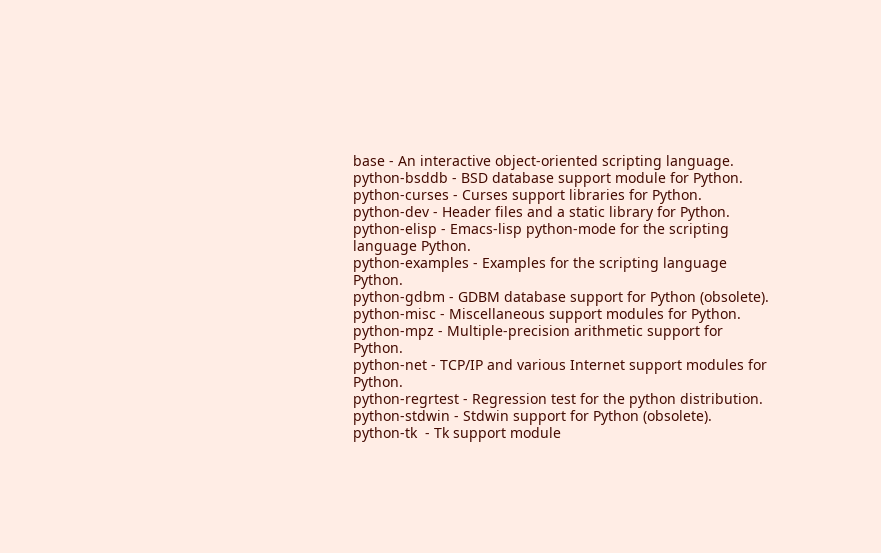base - An interactive object-oriented scripting language.
python-bsddb - BSD database support module for Python.
python-curses - Curses support libraries for Python.
python-dev - Header files and a static library for Python.
python-elisp - Emacs-lisp python-mode for the scripting language Python.
python-examples - Examples for the scripting language Python.
python-gdbm - GDBM database support for Python (obsolete).
python-misc - Miscellaneous support modules for Python.
python-mpz - Multiple-precision arithmetic support for Python.
python-net - TCP/IP and various Internet support modules for Python.
python-regrtest - Regression test for the python distribution.
python-stdwin - Stdwin support for Python (obsolete).
python-tk  - Tk support module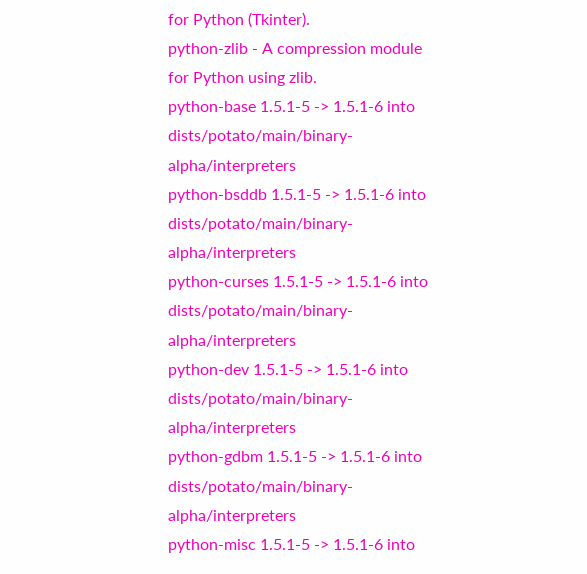for Python (Tkinter).
python-zlib - A compression module for Python using zlib.
python-base 1.5.1-5 -> 1.5.1-6 into dists/potato/main/binary-alpha/interpreters
python-bsddb 1.5.1-5 -> 1.5.1-6 into dists/potato/main/binary-alpha/interpreters
python-curses 1.5.1-5 -> 1.5.1-6 into dists/potato/main/binary-alpha/interpreters
python-dev 1.5.1-5 -> 1.5.1-6 into dists/potato/main/binary-alpha/interpreters
python-gdbm 1.5.1-5 -> 1.5.1-6 into dists/potato/main/binary-alpha/interpreters
python-misc 1.5.1-5 -> 1.5.1-6 into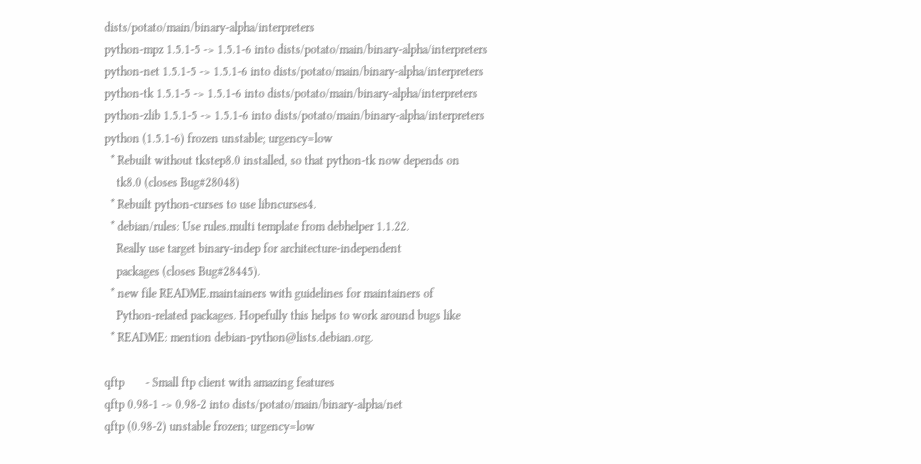dists/potato/main/binary-alpha/interpreters
python-mpz 1.5.1-5 -> 1.5.1-6 into dists/potato/main/binary-alpha/interpreters
python-net 1.5.1-5 -> 1.5.1-6 into dists/potato/main/binary-alpha/interpreters
python-tk 1.5.1-5 -> 1.5.1-6 into dists/potato/main/binary-alpha/interpreters
python-zlib 1.5.1-5 -> 1.5.1-6 into dists/potato/main/binary-alpha/interpreters
python (1.5.1-6) frozen unstable; urgency=low
  * Rebuilt without tkstep8.0 installed, so that python-tk now depends on
    tk8.0 (closes Bug#28048)
  * Rebuilt python-curses to use libncurses4.
  * debian/rules: Use rules.multi template from debhelper 1.1.22.
    Really use target binary-indep for architecture-independent
    packages (closes Bug#28445).
  * new file README.maintainers with guidelines for maintainers of
    Python-related packages. Hopefully this helps to work around bugs like
  * README: mention debian-python@lists.debian.org.

qftp       - Small ftp client with amazing features
qftp 0.98-1 -> 0.98-2 into dists/potato/main/binary-alpha/net
qftp (0.98-2) unstable frozen; urgency=low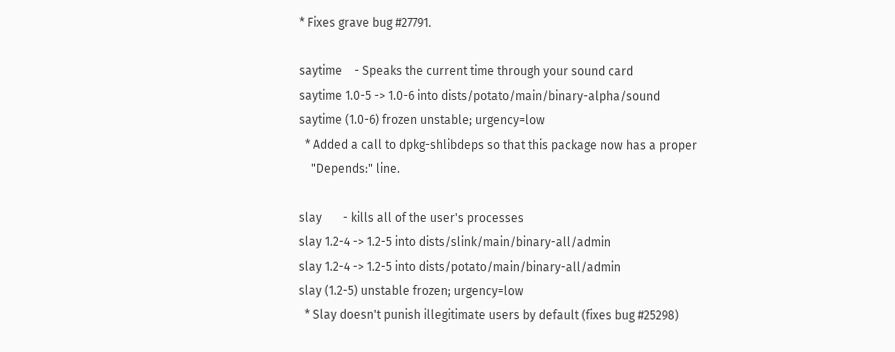* Fixes grave bug #27791.

saytime    - Speaks the current time through your sound card
saytime 1.0-5 -> 1.0-6 into dists/potato/main/binary-alpha/sound
saytime (1.0-6) frozen unstable; urgency=low
  * Added a call to dpkg-shlibdeps so that this package now has a proper
    "Depends:" line.

slay       - kills all of the user's processes
slay 1.2-4 -> 1.2-5 into dists/slink/main/binary-all/admin
slay 1.2-4 -> 1.2-5 into dists/potato/main/binary-all/admin
slay (1.2-5) unstable frozen; urgency=low
  * Slay doesn't punish illegitimate users by default (fixes bug #25298)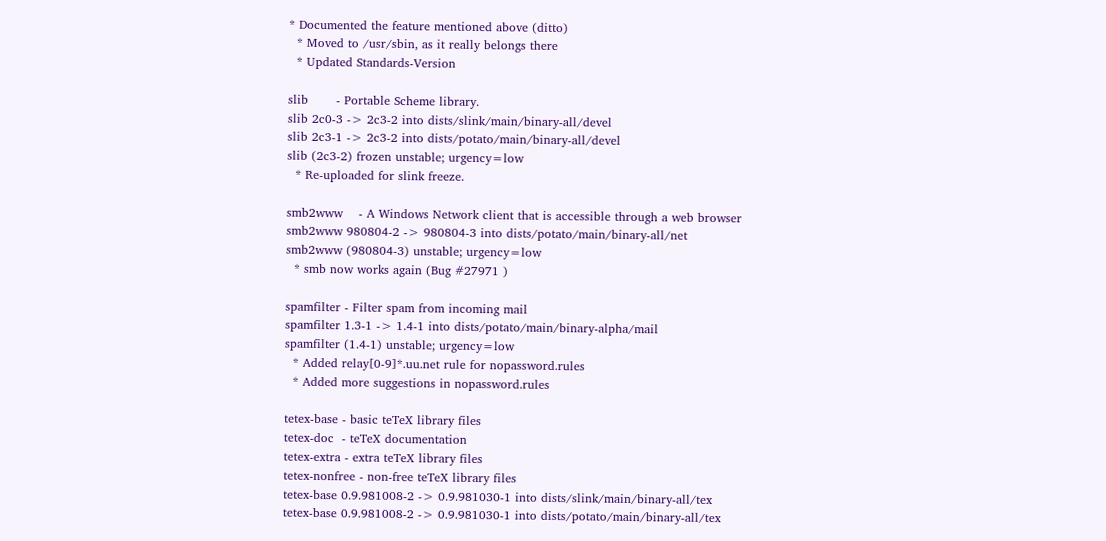* Documented the feature mentioned above (ditto)
  * Moved to /usr/sbin, as it really belongs there
  * Updated Standards-Version

slib       - Portable Scheme library.
slib 2c0-3 -> 2c3-2 into dists/slink/main/binary-all/devel
slib 2c3-1 -> 2c3-2 into dists/potato/main/binary-all/devel
slib (2c3-2) frozen unstable; urgency=low
  * Re-uploaded for slink freeze.

smb2www    - A Windows Network client that is accessible through a web browser
smb2www 980804-2 -> 980804-3 into dists/potato/main/binary-all/net
smb2www (980804-3) unstable; urgency=low
  * smb now works again (Bug #27971 )

spamfilter - Filter spam from incoming mail
spamfilter 1.3-1 -> 1.4-1 into dists/potato/main/binary-alpha/mail
spamfilter (1.4-1) unstable; urgency=low
  * Added relay[0-9]*.uu.net rule for nopassword.rules
  * Added more suggestions in nopassword.rules

tetex-base - basic teTeX library files
tetex-doc  - teTeX documentation
tetex-extra - extra teTeX library files
tetex-nonfree - non-free teTeX library files
tetex-base 0.9.981008-2 -> 0.9.981030-1 into dists/slink/main/binary-all/tex
tetex-base 0.9.981008-2 -> 0.9.981030-1 into dists/potato/main/binary-all/tex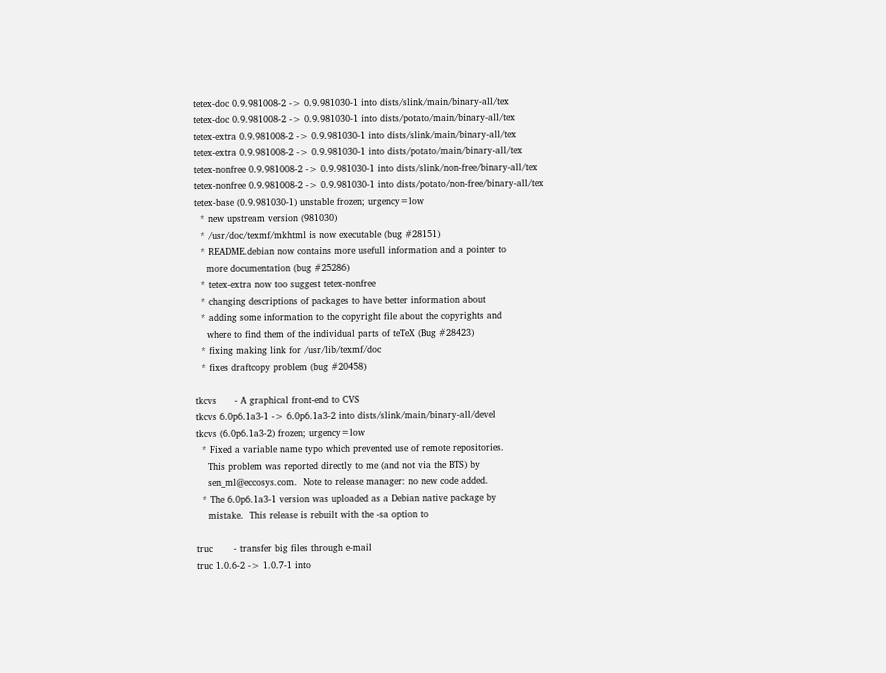tetex-doc 0.9.981008-2 -> 0.9.981030-1 into dists/slink/main/binary-all/tex
tetex-doc 0.9.981008-2 -> 0.9.981030-1 into dists/potato/main/binary-all/tex
tetex-extra 0.9.981008-2 -> 0.9.981030-1 into dists/slink/main/binary-all/tex
tetex-extra 0.9.981008-2 -> 0.9.981030-1 into dists/potato/main/binary-all/tex
tetex-nonfree 0.9.981008-2 -> 0.9.981030-1 into dists/slink/non-free/binary-all/tex
tetex-nonfree 0.9.981008-2 -> 0.9.981030-1 into dists/potato/non-free/binary-all/tex
tetex-base (0.9.981030-1) unstable frozen; urgency=low
  * new upstream version (981030)
  * /usr/doc/texmf/mkhtml is now executable (bug #28151)
  * README.debian now contains more usefull information and a pointer to
    more documentation (bug #25286)
  * tetex-extra now too suggest tetex-nonfree
  * changing descriptions of packages to have better information about
  * adding some information to the copyright file about the copyrights and
    where to find them of the individual parts of teTeX (Bug #28423)
  * fixing making link for /usr/lib/texmf/doc
  * fixes draftcopy problem (bug #20458)

tkcvs      - A graphical front-end to CVS
tkcvs 6.0p6.1a3-1 -> 6.0p6.1a3-2 into dists/slink/main/binary-all/devel
tkcvs (6.0p6.1a3-2) frozen; urgency=low
  * Fixed a variable name typo which prevented use of remote repositories.
    This problem was reported directly to me (and not via the BTS) by
    sen_ml@eccosys.com.  Note to release manager: no new code added.
  * The 6.0p6.1a3-1 version was uploaded as a Debian native package by
    mistake.  This release is rebuilt with the -sa option to

truc       - transfer big files through e-mail
truc 1.0.6-2 -> 1.0.7-1 into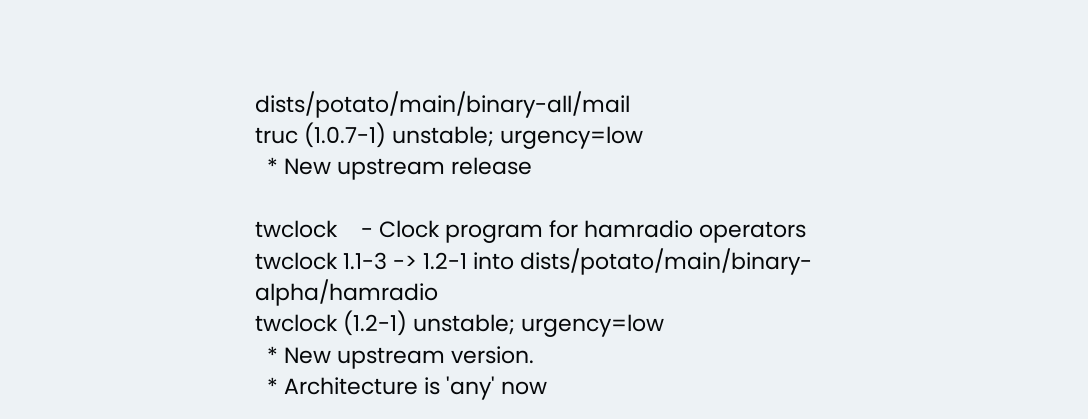dists/potato/main/binary-all/mail
truc (1.0.7-1) unstable; urgency=low
  * New upstream release

twclock    - Clock program for hamradio operators
twclock 1.1-3 -> 1.2-1 into dists/potato/main/binary-alpha/hamradio
twclock (1.2-1) unstable; urgency=low
  * New upstream version.
  * Architecture is 'any' now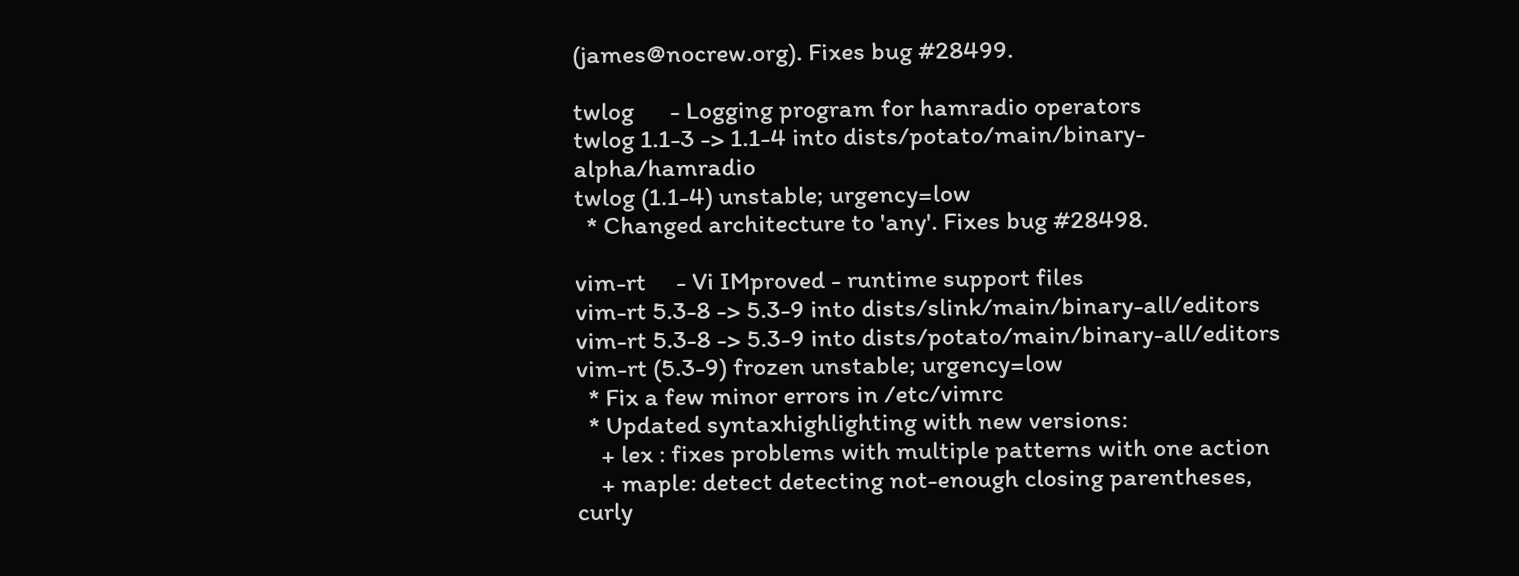(james@nocrew.org). Fixes bug #28499.

twlog      - Logging program for hamradio operators
twlog 1.1-3 -> 1.1-4 into dists/potato/main/binary-alpha/hamradio
twlog (1.1-4) unstable; urgency=low
  * Changed architecture to 'any'. Fixes bug #28498.

vim-rt     - Vi IMproved - runtime support files
vim-rt 5.3-8 -> 5.3-9 into dists/slink/main/binary-all/editors
vim-rt 5.3-8 -> 5.3-9 into dists/potato/main/binary-all/editors
vim-rt (5.3-9) frozen unstable; urgency=low
  * Fix a few minor errors in /etc/vimrc
  * Updated syntaxhighlighting with new versions:
    + lex : fixes problems with multiple patterns with one action
    + maple: detect detecting not-enough closing parentheses, curly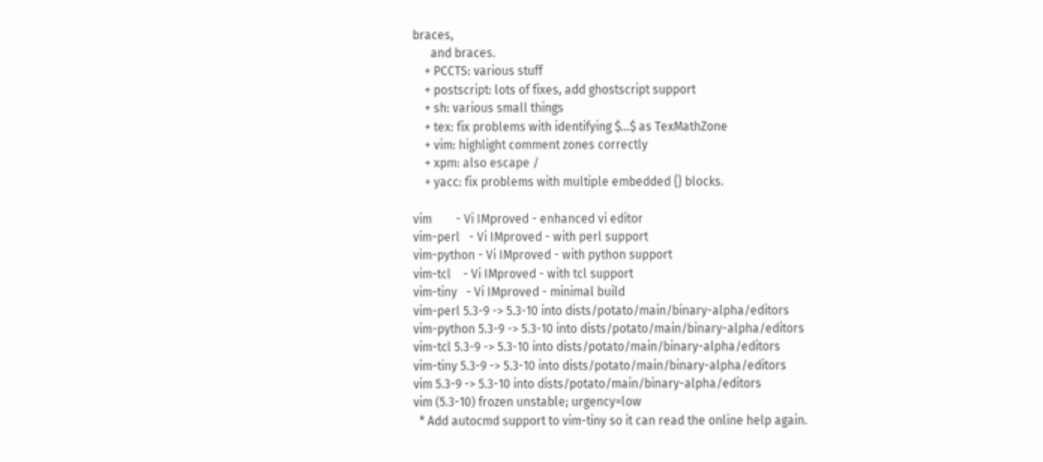braces,
      and braces.
    + PCCTS: various stuff
    + postscript: lots of fixes, add ghostscript support
    + sh: various small things
    + tex: fix problems with identifying $...$ as TexMathZone
    + vim: highlight comment zones correctly
    + xpm: also escape /
    + yacc: fix problems with multiple embedded {} blocks.

vim        - Vi IMproved - enhanced vi editor
vim-perl   - Vi IMproved - with perl support
vim-python - Vi IMproved - with python support
vim-tcl    - Vi IMproved - with tcl support
vim-tiny   - Vi IMproved - minimal build
vim-perl 5.3-9 -> 5.3-10 into dists/potato/main/binary-alpha/editors
vim-python 5.3-9 -> 5.3-10 into dists/potato/main/binary-alpha/editors
vim-tcl 5.3-9 -> 5.3-10 into dists/potato/main/binary-alpha/editors
vim-tiny 5.3-9 -> 5.3-10 into dists/potato/main/binary-alpha/editors
vim 5.3-9 -> 5.3-10 into dists/potato/main/binary-alpha/editors
vim (5.3-10) frozen unstable; urgency=low
  * Add autocmd support to vim-tiny so it can read the online help again.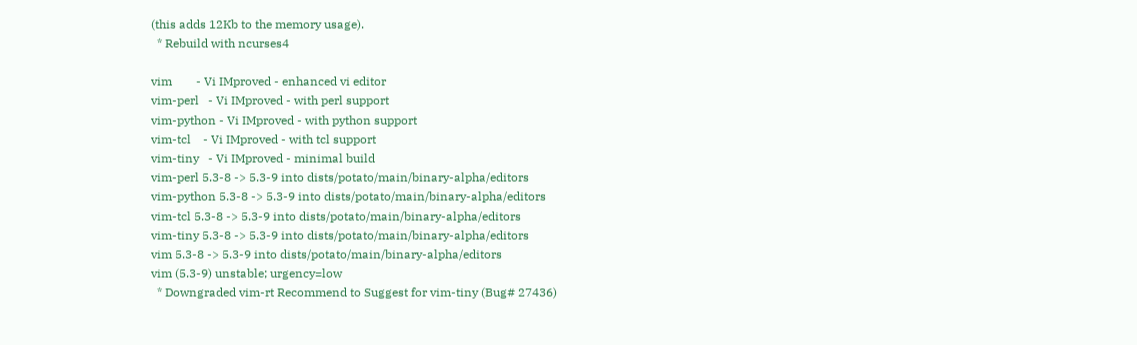(this adds 12Kb to the memory usage).
  * Rebuild with ncurses4

vim        - Vi IMproved - enhanced vi editor
vim-perl   - Vi IMproved - with perl support
vim-python - Vi IMproved - with python support
vim-tcl    - Vi IMproved - with tcl support
vim-tiny   - Vi IMproved - minimal build
vim-perl 5.3-8 -> 5.3-9 into dists/potato/main/binary-alpha/editors
vim-python 5.3-8 -> 5.3-9 into dists/potato/main/binary-alpha/editors
vim-tcl 5.3-8 -> 5.3-9 into dists/potato/main/binary-alpha/editors
vim-tiny 5.3-8 -> 5.3-9 into dists/potato/main/binary-alpha/editors
vim 5.3-8 -> 5.3-9 into dists/potato/main/binary-alpha/editors
vim (5.3-9) unstable; urgency=low
  * Downgraded vim-rt Recommend to Suggest for vim-tiny (Bug# 27436)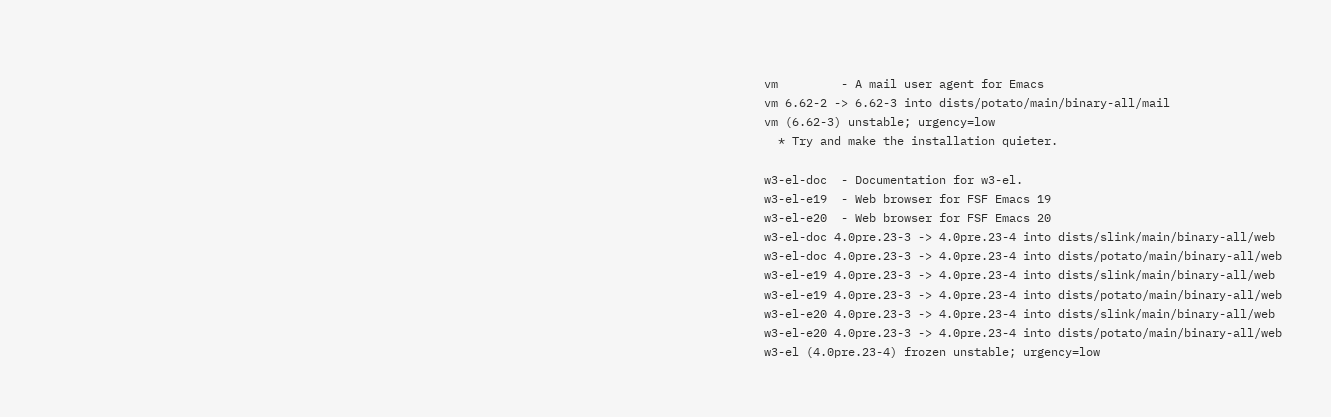vm         - A mail user agent for Emacs
vm 6.62-2 -> 6.62-3 into dists/potato/main/binary-all/mail
vm (6.62-3) unstable; urgency=low
  * Try and make the installation quieter.

w3-el-doc  - Documentation for w3-el.
w3-el-e19  - Web browser for FSF Emacs 19
w3-el-e20  - Web browser for FSF Emacs 20
w3-el-doc 4.0pre.23-3 -> 4.0pre.23-4 into dists/slink/main/binary-all/web
w3-el-doc 4.0pre.23-3 -> 4.0pre.23-4 into dists/potato/main/binary-all/web
w3-el-e19 4.0pre.23-3 -> 4.0pre.23-4 into dists/slink/main/binary-all/web
w3-el-e19 4.0pre.23-3 -> 4.0pre.23-4 into dists/potato/main/binary-all/web
w3-el-e20 4.0pre.23-3 -> 4.0pre.23-4 into dists/slink/main/binary-all/web
w3-el-e20 4.0pre.23-3 -> 4.0pre.23-4 into dists/potato/main/binary-all/web
w3-el (4.0pre.23-4) frozen unstable; urgency=low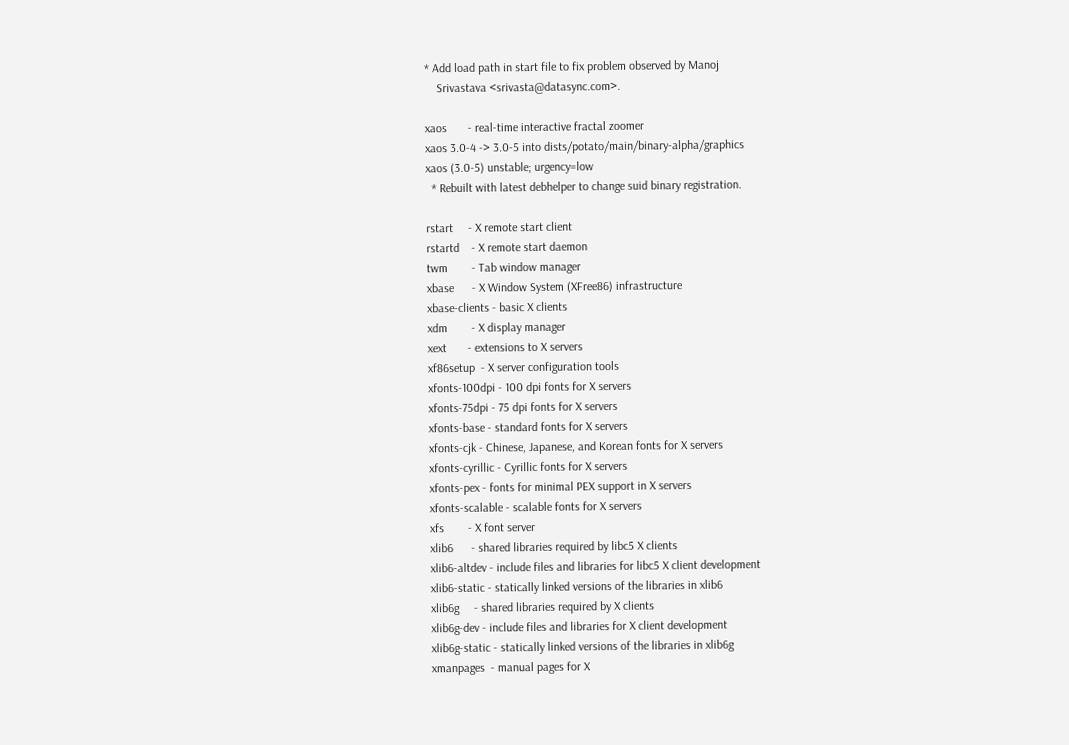* Add load path in start file to fix problem observed by Manoj
    Srivastava <srivasta@datasync.com>.

xaos       - real-time interactive fractal zoomer
xaos 3.0-4 -> 3.0-5 into dists/potato/main/binary-alpha/graphics
xaos (3.0-5) unstable; urgency=low
  * Rebuilt with latest debhelper to change suid binary registration.

rstart     - X remote start client
rstartd    - X remote start daemon
twm        - Tab window manager
xbase      - X Window System (XFree86) infrastructure
xbase-clients - basic X clients
xdm        - X display manager
xext       - extensions to X servers
xf86setup  - X server configuration tools
xfonts-100dpi - 100 dpi fonts for X servers
xfonts-75dpi - 75 dpi fonts for X servers
xfonts-base - standard fonts for X servers
xfonts-cjk - Chinese, Japanese, and Korean fonts for X servers
xfonts-cyrillic - Cyrillic fonts for X servers
xfonts-pex - fonts for minimal PEX support in X servers
xfonts-scalable - scalable fonts for X servers
xfs        - X font server
xlib6      - shared libraries required by libc5 X clients
xlib6-altdev - include files and libraries for libc5 X client development
xlib6-static - statically linked versions of the libraries in xlib6
xlib6g     - shared libraries required by X clients
xlib6g-dev - include files and libraries for X client development
xlib6g-static - statically linked versions of the libraries in xlib6g
xmanpages  - manual pages for X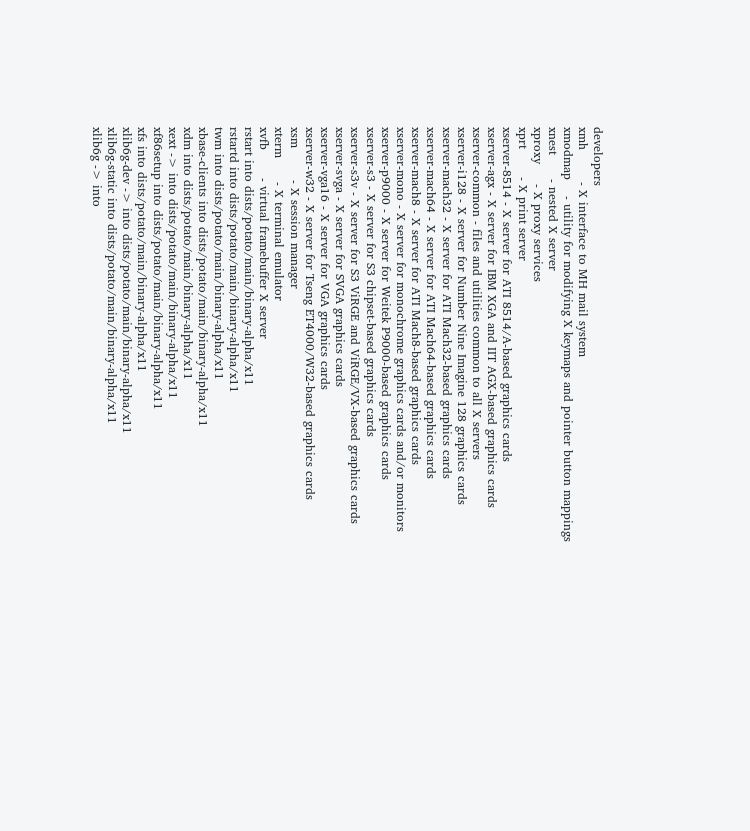developers
xmh        - X interface to MH mail system
xmodmap    - utility for modifying X keymaps and pointer button mappings
xnest      - nested X server
xproxy     - X proxy services
xprt       - X print server
xserver-8514 - X server for ATI 8514/A-based graphics cards
xserver-agx - X server for IBM XGA and IIT AGX-based graphics cards
xserver-common - files and utilities common to all X servers
xserver-i128 - X server for Number Nine Imagine 128 graphics cards
xserver-mach32 - X server for ATI Mach32-based graphics cards
xserver-mach64 - X server for ATI Mach64-based graphics cards
xserver-mach8 - X server for ATI Mach8-based graphics cards
xserver-mono - X server for monochrome graphics cards and/or monitors
xserver-p9000 - X server for Weitek P9000-based graphics cards
xserver-s3 - X server for S3 chipset-based graphics cards
xserver-s3v - X server for S3 ViRGE and ViRGE/VX-based graphics cards
xserver-svga - X server for SVGA graphics cards
xserver-vga16 - X server for VGA graphics cards
xserver-w32 - X server for Tseng ET4000/W32-based graphics cards
xsm        - X session manager
xterm      - X terminal emulator
xvfb       - virtual framebuffer X server
rstart into dists/potato/main/binary-alpha/x11
rstartd into dists/potato/main/binary-alpha/x11
twm into dists/potato/main/binary-alpha/x11
xbase-clients into dists/potato/main/binary-alpha/x11
xdm into dists/potato/main/binary-alpha/x11
xext -> into dists/potato/main/binary-alpha/x11
xf86setup into dists/potato/main/binary-alpha/x11
xfs into dists/potato/main/binary-alpha/x11
xlib6g-dev -> into dists/potato/main/binary-alpha/x11
xlib6g-static into dists/potato/main/binary-alpha/x11
xlib6g -> into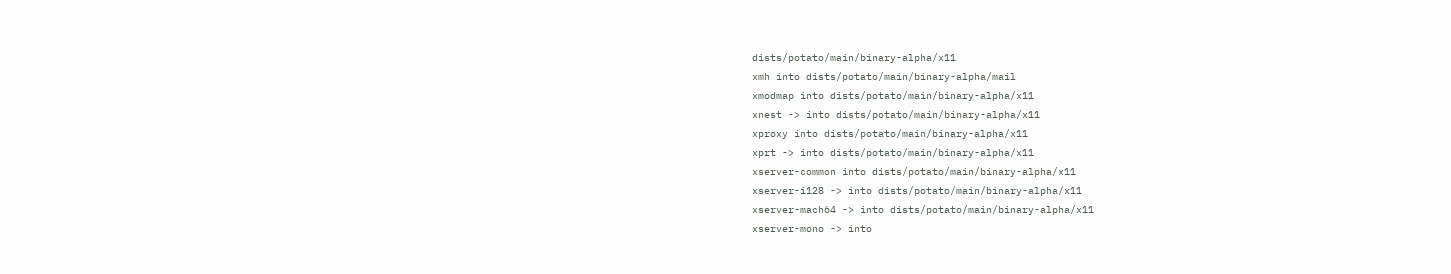dists/potato/main/binary-alpha/x11
xmh into dists/potato/main/binary-alpha/mail
xmodmap into dists/potato/main/binary-alpha/x11
xnest -> into dists/potato/main/binary-alpha/x11
xproxy into dists/potato/main/binary-alpha/x11
xprt -> into dists/potato/main/binary-alpha/x11
xserver-common into dists/potato/main/binary-alpha/x11
xserver-i128 -> into dists/potato/main/binary-alpha/x11
xserver-mach64 -> into dists/potato/main/binary-alpha/x11
xserver-mono -> into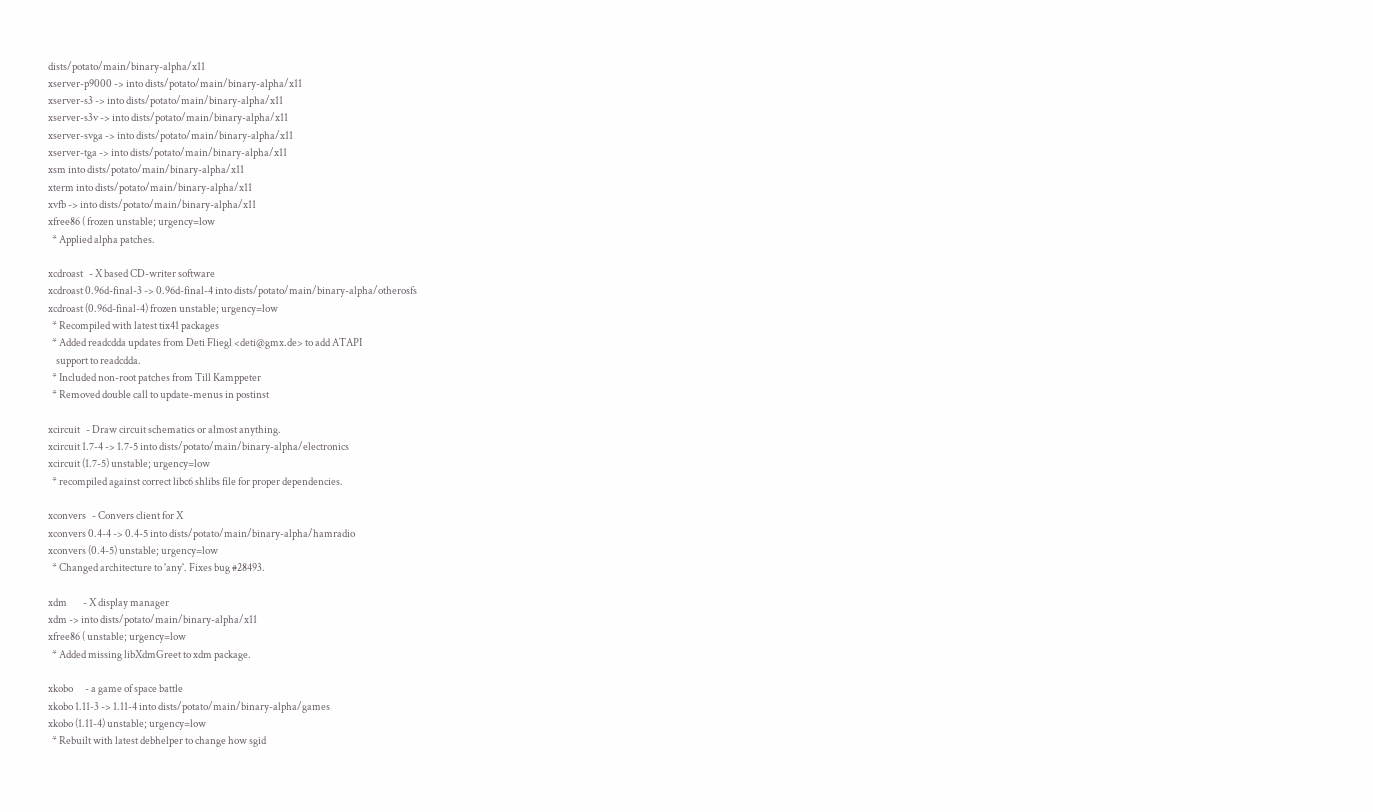dists/potato/main/binary-alpha/x11
xserver-p9000 -> into dists/potato/main/binary-alpha/x11
xserver-s3 -> into dists/potato/main/binary-alpha/x11
xserver-s3v -> into dists/potato/main/binary-alpha/x11
xserver-svga -> into dists/potato/main/binary-alpha/x11
xserver-tga -> into dists/potato/main/binary-alpha/x11
xsm into dists/potato/main/binary-alpha/x11
xterm into dists/potato/main/binary-alpha/x11
xvfb -> into dists/potato/main/binary-alpha/x11
xfree86 ( frozen unstable; urgency=low
  * Applied alpha patches.

xcdroast   - X based CD-writer software
xcdroast 0.96d-final-3 -> 0.96d-final-4 into dists/potato/main/binary-alpha/otherosfs
xcdroast (0.96d-final-4) frozen unstable; urgency=low
  * Recompiled with latest tix41 packages
  * Added readcdda updates from Deti Fliegl <deti@gmx.de> to add ATAPI
    support to readcdda.
  * Included non-root patches from Till Kamppeter
  * Removed double call to update-menus in postinst

xcircuit   - Draw circuit schematics or almost anything.
xcircuit 1.7-4 -> 1.7-5 into dists/potato/main/binary-alpha/electronics
xcircuit (1.7-5) unstable; urgency=low
  * recompiled against correct libc6 shlibs file for proper dependencies.

xconvers   - Convers client for X
xconvers 0.4-4 -> 0.4-5 into dists/potato/main/binary-alpha/hamradio
xconvers (0.4-5) unstable; urgency=low
  * Changed architecture to 'any'. Fixes bug #28493.

xdm        - X display manager
xdm -> into dists/potato/main/binary-alpha/x11
xfree86 ( unstable; urgency=low
  * Added missing libXdmGreet to xdm package.

xkobo      - a game of space battle
xkobo 1.11-3 -> 1.11-4 into dists/potato/main/binary-alpha/games
xkobo (1.11-4) unstable; urgency=low
  * Rebuilt with latest debhelper to change how sgid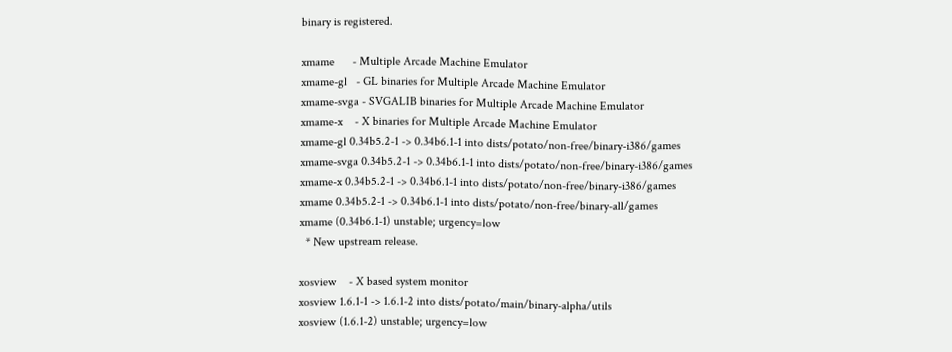binary is registered.

xmame      - Multiple Arcade Machine Emulator
xmame-gl   - GL binaries for Multiple Arcade Machine Emulator
xmame-svga - SVGALIB binaries for Multiple Arcade Machine Emulator
xmame-x    - X binaries for Multiple Arcade Machine Emulator
xmame-gl 0.34b5.2-1 -> 0.34b6.1-1 into dists/potato/non-free/binary-i386/games
xmame-svga 0.34b5.2-1 -> 0.34b6.1-1 into dists/potato/non-free/binary-i386/games
xmame-x 0.34b5.2-1 -> 0.34b6.1-1 into dists/potato/non-free/binary-i386/games
xmame 0.34b5.2-1 -> 0.34b6.1-1 into dists/potato/non-free/binary-all/games
xmame (0.34b6.1-1) unstable; urgency=low
  * New upstream release.

xosview    - X based system monitor
xosview 1.6.1-1 -> 1.6.1-2 into dists/potato/main/binary-alpha/utils
xosview (1.6.1-2) unstable; urgency=low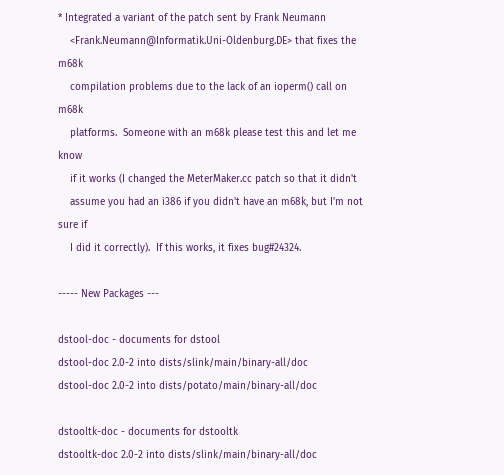* Integrated a variant of the patch sent by Frank Neumann
    <Frank.Neumann@Informatik.Uni-Oldenburg.DE> that fixes the m68k
    compilation problems due to the lack of an ioperm() call on m68k
    platforms.  Someone with an m68k please test this and let me know
    if it works (I changed the MeterMaker.cc patch so that it didn't
    assume you had an i386 if you didn't have an m68k, but I'm not sure if
    I did it correctly).  If this works, it fixes bug#24324.

----- New Packages ---

dstool-doc - documents for dstool
dstool-doc 2.0-2 into dists/slink/main/binary-all/doc
dstool-doc 2.0-2 into dists/potato/main/binary-all/doc

dstooltk-doc - documents for dstooltk
dstooltk-doc 2.0-2 into dists/slink/main/binary-all/doc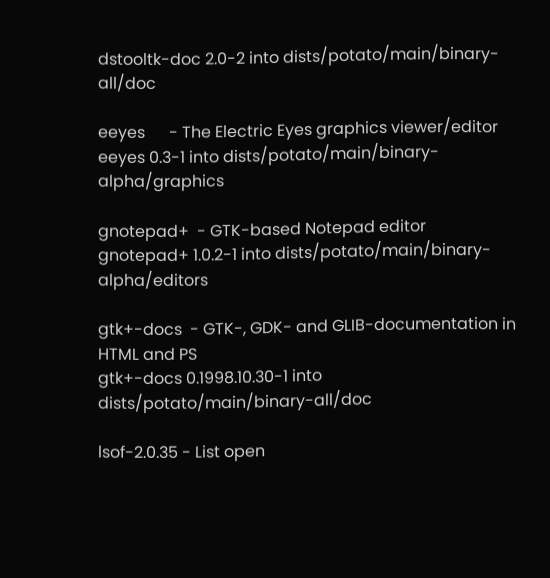dstooltk-doc 2.0-2 into dists/potato/main/binary-all/doc

eeyes      - The Electric Eyes graphics viewer/editor
eeyes 0.3-1 into dists/potato/main/binary-alpha/graphics

gnotepad+  - GTK-based Notepad editor
gnotepad+ 1.0.2-1 into dists/potato/main/binary-alpha/editors

gtk+-docs  - GTK-, GDK- and GLIB-documentation in HTML and PS
gtk+-docs 0.1998.10.30-1 into dists/potato/main/binary-all/doc

lsof-2.0.35 - List open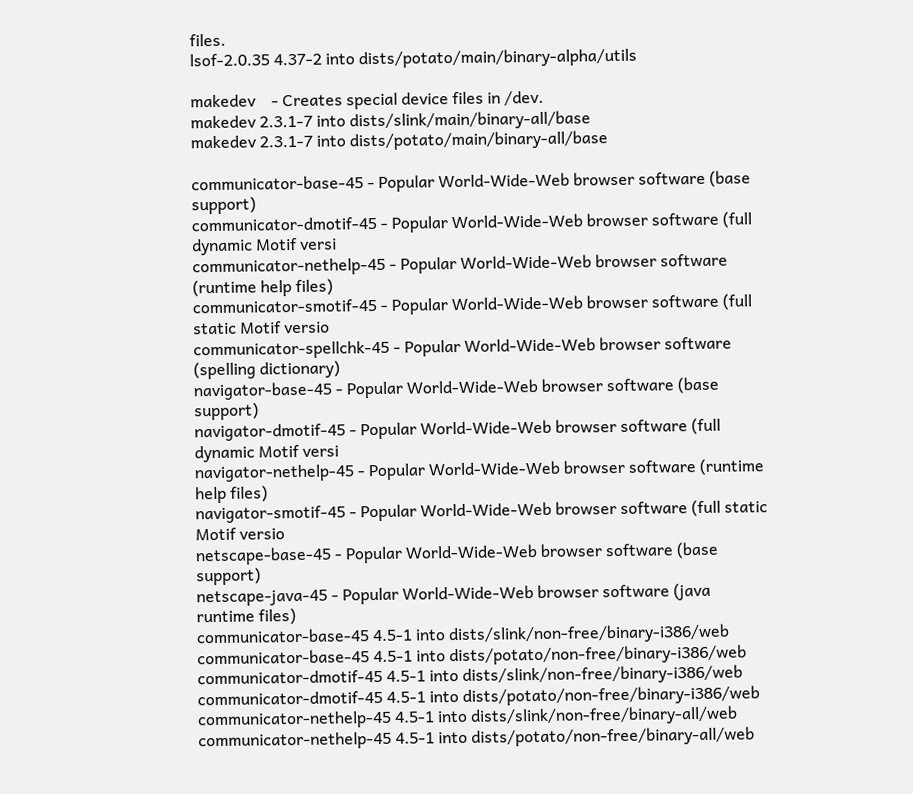files.
lsof-2.0.35 4.37-2 into dists/potato/main/binary-alpha/utils

makedev    - Creates special device files in /dev.
makedev 2.3.1-7 into dists/slink/main/binary-all/base
makedev 2.3.1-7 into dists/potato/main/binary-all/base

communicator-base-45 - Popular World-Wide-Web browser software (base support)
communicator-dmotif-45 - Popular World-Wide-Web browser software (full dynamic Motif versi
communicator-nethelp-45 - Popular World-Wide-Web browser software (runtime help files)
communicator-smotif-45 - Popular World-Wide-Web browser software (full static Motif versio
communicator-spellchk-45 - Popular World-Wide-Web browser software (spelling dictionary)
navigator-base-45 - Popular World-Wide-Web browser software (base support)
navigator-dmotif-45 - Popular World-Wide-Web browser software (full dynamic Motif versi
navigator-nethelp-45 - Popular World-Wide-Web browser software (runtime help files)
navigator-smotif-45 - Popular World-Wide-Web browser software (full static Motif versio
netscape-base-45 - Popular World-Wide-Web browser software (base support)
netscape-java-45 - Popular World-Wide-Web browser software (java runtime files)
communicator-base-45 4.5-1 into dists/slink/non-free/binary-i386/web
communicator-base-45 4.5-1 into dists/potato/non-free/binary-i386/web
communicator-dmotif-45 4.5-1 into dists/slink/non-free/binary-i386/web
communicator-dmotif-45 4.5-1 into dists/potato/non-free/binary-i386/web
communicator-nethelp-45 4.5-1 into dists/slink/non-free/binary-all/web
communicator-nethelp-45 4.5-1 into dists/potato/non-free/binary-all/web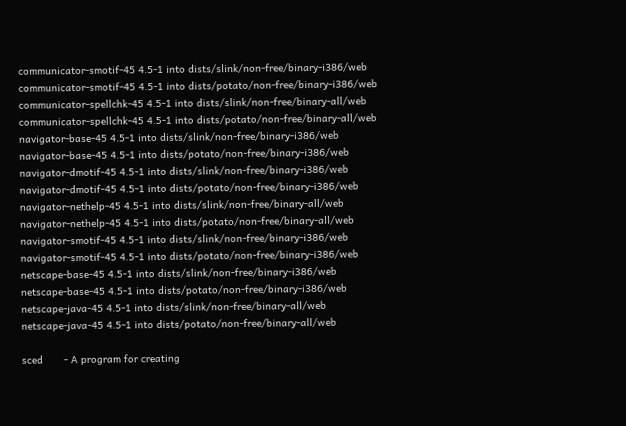communicator-smotif-45 4.5-1 into dists/slink/non-free/binary-i386/web
communicator-smotif-45 4.5-1 into dists/potato/non-free/binary-i386/web
communicator-spellchk-45 4.5-1 into dists/slink/non-free/binary-all/web
communicator-spellchk-45 4.5-1 into dists/potato/non-free/binary-all/web
navigator-base-45 4.5-1 into dists/slink/non-free/binary-i386/web
navigator-base-45 4.5-1 into dists/potato/non-free/binary-i386/web
navigator-dmotif-45 4.5-1 into dists/slink/non-free/binary-i386/web
navigator-dmotif-45 4.5-1 into dists/potato/non-free/binary-i386/web
navigator-nethelp-45 4.5-1 into dists/slink/non-free/binary-all/web
navigator-nethelp-45 4.5-1 into dists/potato/non-free/binary-all/web
navigator-smotif-45 4.5-1 into dists/slink/non-free/binary-i386/web
navigator-smotif-45 4.5-1 into dists/potato/non-free/binary-i386/web
netscape-base-45 4.5-1 into dists/slink/non-free/binary-i386/web
netscape-base-45 4.5-1 into dists/potato/non-free/binary-i386/web
netscape-java-45 4.5-1 into dists/slink/non-free/binary-all/web
netscape-java-45 4.5-1 into dists/potato/non-free/binary-all/web

sced       - A program for creating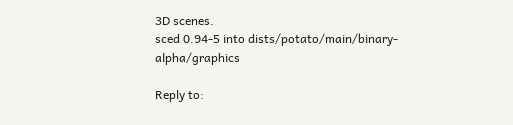3D scenes.
sced 0.94-5 into dists/potato/main/binary-alpha/graphics

Reply to: